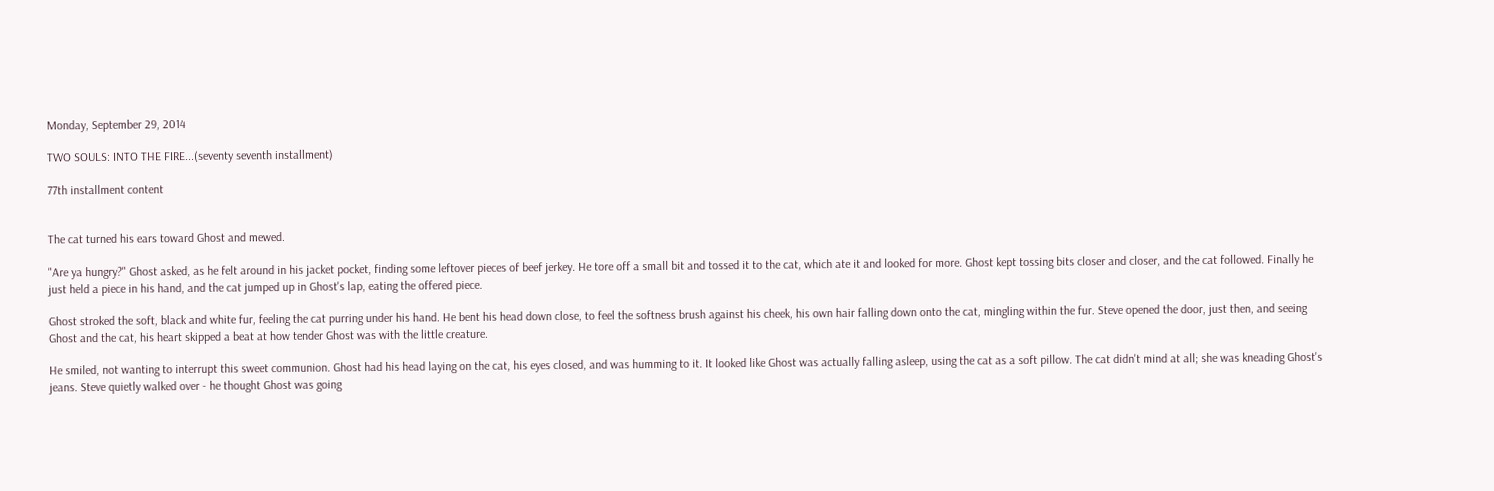Monday, September 29, 2014

TWO SOULS: INTO THE FIRE...(seventy seventh installment)

77th installment content


The cat turned his ears toward Ghost and mewed.

"Are ya hungry?" Ghost asked, as he felt around in his jacket pocket, finding some leftover pieces of beef jerkey. He tore off a small bit and tossed it to the cat, which ate it and looked for more. Ghost kept tossing bits closer and closer, and the cat followed. Finally he just held a piece in his hand, and the cat jumped up in Ghost's lap, eating the offered piece.

Ghost stroked the soft, black and white fur, feeling the cat purring under his hand. He bent his head down close, to feel the softness brush against his cheek, his own hair falling down onto the cat, mingling within the fur. Steve opened the door, just then, and seeing Ghost and the cat, his heart skipped a beat at how tender Ghost was with the little creature.

He smiled, not wanting to interrupt this sweet communion. Ghost had his head laying on the cat, his eyes closed, and was humming to it. It looked like Ghost was actually falling asleep, using the cat as a soft pillow. The cat didn't mind at all; she was kneading Ghost's jeans. Steve quietly walked over - he thought Ghost was going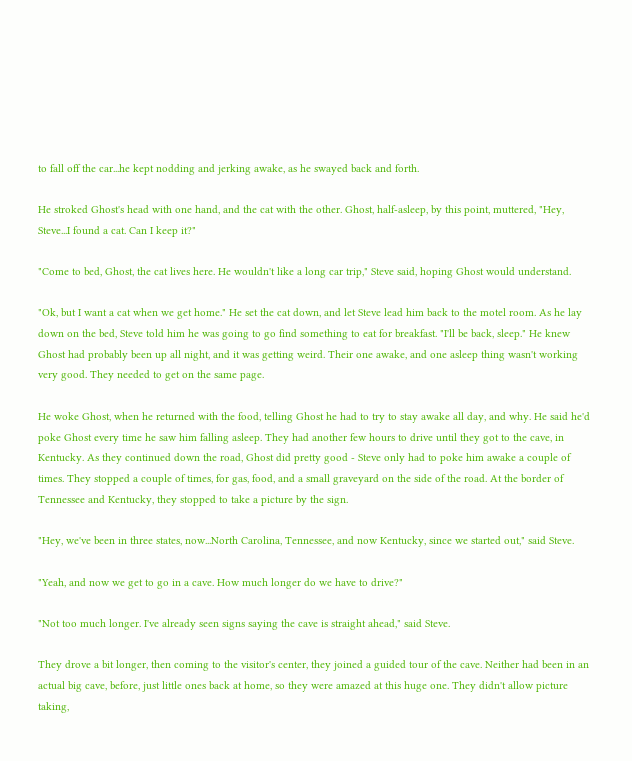to fall off the car...he kept nodding and jerking awake, as he swayed back and forth.

He stroked Ghost's head with one hand, and the cat with the other. Ghost, half-asleep, by this point, muttered, "Hey, Steve...I found a cat. Can I keep it?"

"Come to bed, Ghost, the cat lives here. He wouldn't like a long car trip," Steve said, hoping Ghost would understand.

"Ok, but I want a cat when we get home." He set the cat down, and let Steve lead him back to the motel room. As he lay down on the bed, Steve told him he was going to go find something to eat for breakfast. "I'll be back, sleep." He knew Ghost had probably been up all night, and it was getting weird. Their one awake, and one asleep thing wasn't working very good. They needed to get on the same page.

He woke Ghost, when he returned with the food, telling Ghost he had to try to stay awake all day, and why. He said he'd poke Ghost every time he saw him falling asleep. They had another few hours to drive until they got to the cave, in Kentucky. As they continued down the road, Ghost did pretty good - Steve only had to poke him awake a couple of times. They stopped a couple of times, for gas, food, and a small graveyard on the side of the road. At the border of Tennessee and Kentucky, they stopped to take a picture by the sign.

"Hey, we've been in three states, now...North Carolina, Tennessee, and now Kentucky, since we started out," said Steve.

"Yeah, and now we get to go in a cave. How much longer do we have to drive?"

"Not too much longer. I've already seen signs saying the cave is straight ahead," said Steve.

They drove a bit longer, then coming to the visitor's center, they joined a guided tour of the cave. Neither had been in an actual big cave, before, just little ones back at home, so they were amazed at this huge one. They didn't allow picture taking,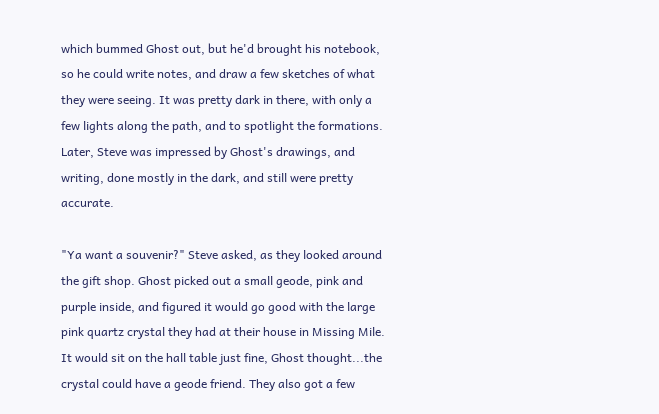which bummed Ghost out, but he'd brought his notebook, so he could write notes, and draw a few sketches of what they were seeing. It was pretty dark in there, with only a few lights along the path, and to spotlight the formations. Later, Steve was impressed by Ghost's drawings, and writing, done mostly in the dark, and still were pretty accurate.

"Ya want a souvenir?" Steve asked, as they looked around the gift shop. Ghost picked out a small geode, pink and purple inside, and figured it would go good with the large pink quartz crystal they had at their house in Missing Mile. It would sit on the hall table just fine, Ghost thought...the crystal could have a geode friend. They also got a few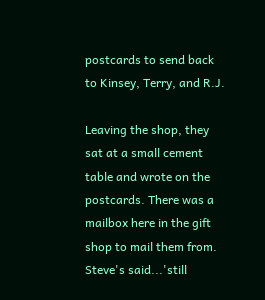postcards to send back to Kinsey, Terry, and R.J.

Leaving the shop, they sat at a small cement table and wrote on the postcards. There was a mailbox here in the gift shop to mail them from. Steve's said...'still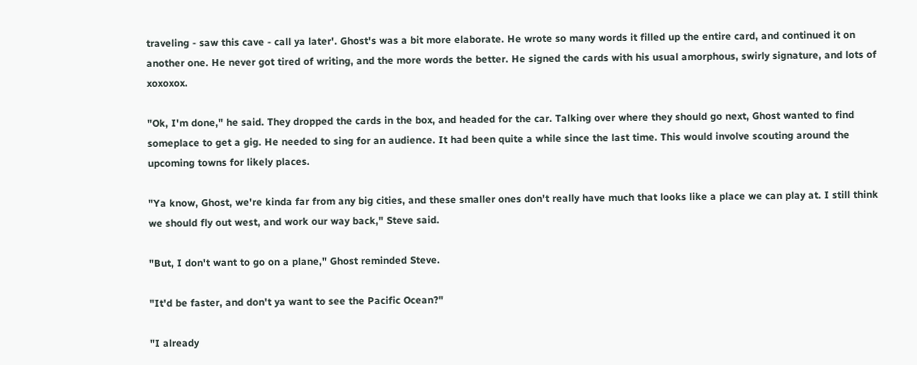traveling - saw this cave - call ya later'. Ghost's was a bit more elaborate. He wrote so many words it filled up the entire card, and continued it on another one. He never got tired of writing, and the more words the better. He signed the cards with his usual amorphous, swirly signature, and lots of xoxoxox.

"Ok, I'm done," he said. They dropped the cards in the box, and headed for the car. Talking over where they should go next, Ghost wanted to find someplace to get a gig. He needed to sing for an audience. It had been quite a while since the last time. This would involve scouting around the upcoming towns for likely places.

"Ya know, Ghost, we're kinda far from any big cities, and these smaller ones don't really have much that looks like a place we can play at. I still think we should fly out west, and work our way back," Steve said.

"But, I don't want to go on a plane," Ghost reminded Steve.

"It'd be faster, and don't ya want to see the Pacific Ocean?"

"I already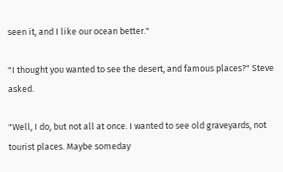seen it, and I like our ocean better."

"I thought you wanted to see the desert, and famous places?" Steve asked.

"Well, I do, but not all at once. I wanted to see old graveyards, not tourist places. Maybe someday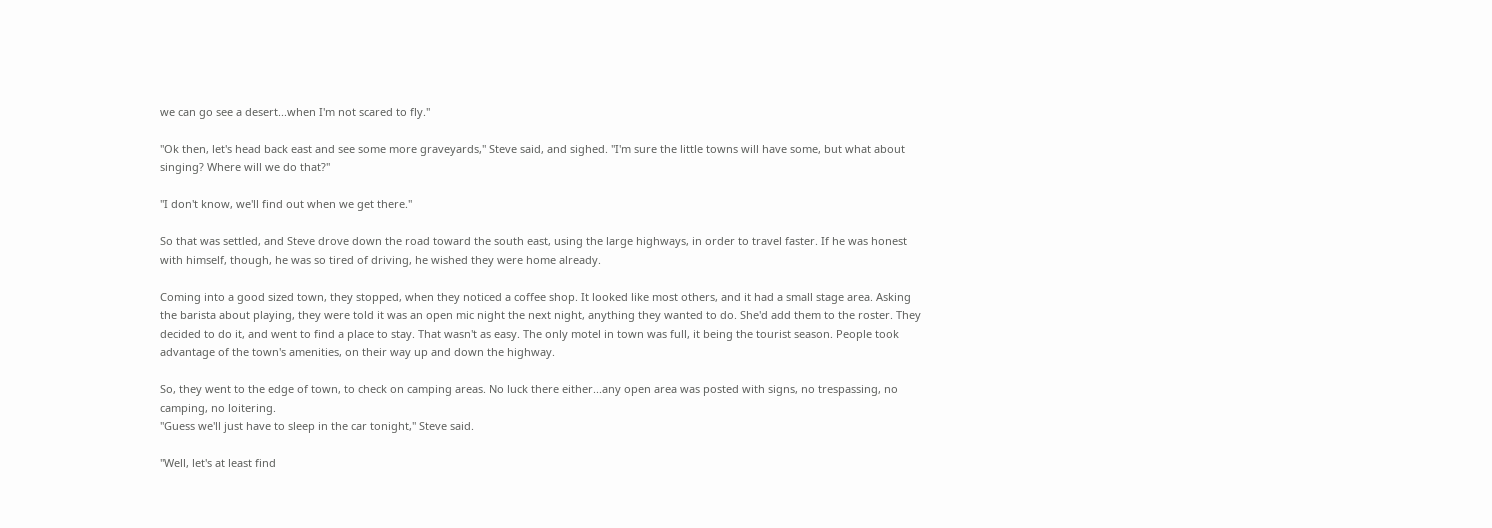we can go see a desert...when I'm not scared to fly."

"Ok then, let's head back east and see some more graveyards," Steve said, and sighed. "I'm sure the little towns will have some, but what about singing? Where will we do that?"

"I don't know, we'll find out when we get there."

So that was settled, and Steve drove down the road toward the south east, using the large highways, in order to travel faster. If he was honest with himself, though, he was so tired of driving, he wished they were home already.

Coming into a good sized town, they stopped, when they noticed a coffee shop. It looked like most others, and it had a small stage area. Asking the barista about playing, they were told it was an open mic night the next night, anything they wanted to do. She'd add them to the roster. They decided to do it, and went to find a place to stay. That wasn't as easy. The only motel in town was full, it being the tourist season. People took advantage of the town's amenities, on their way up and down the highway.

So, they went to the edge of town, to check on camping areas. No luck there either...any open area was posted with signs, no trespassing, no camping, no loitering.
"Guess we'll just have to sleep in the car tonight," Steve said.

"Well, let's at least find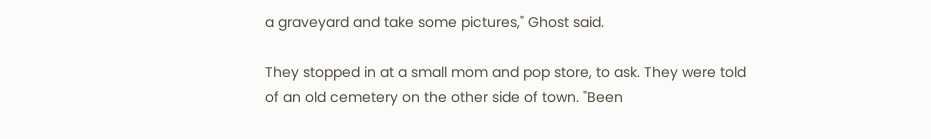a graveyard and take some pictures," Ghost said.

They stopped in at a small mom and pop store, to ask. They were told of an old cemetery on the other side of town. "Been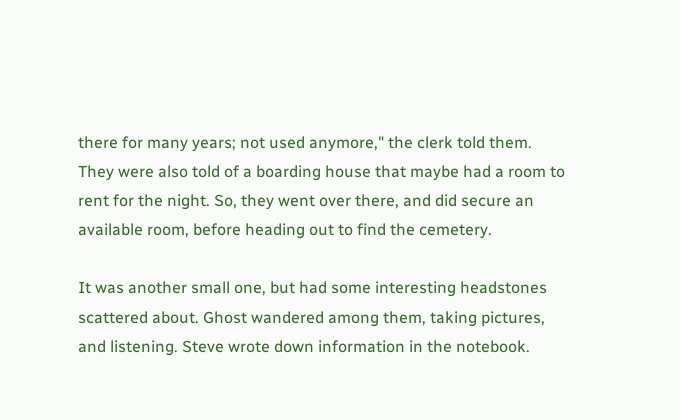there for many years; not used anymore," the clerk told them. They were also told of a boarding house that maybe had a room to rent for the night. So, they went over there, and did secure an available room, before heading out to find the cemetery.

It was another small one, but had some interesting headstones scattered about. Ghost wandered among them, taking pictures, and listening. Steve wrote down information in the notebook.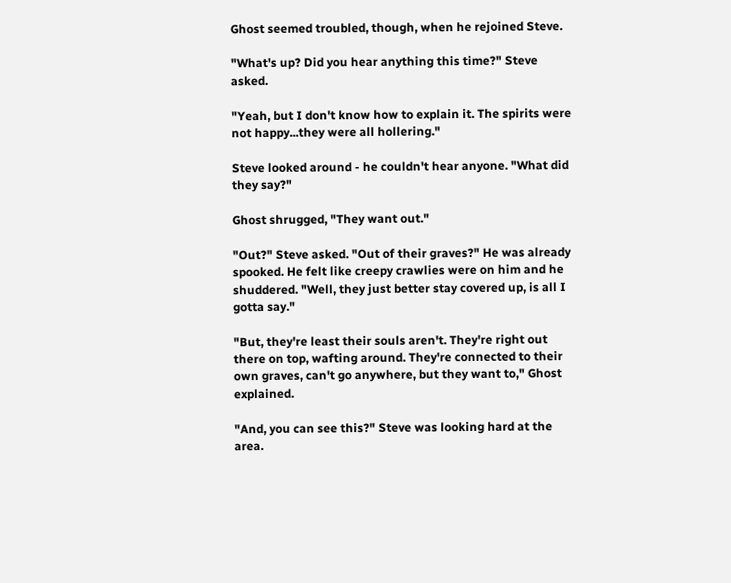Ghost seemed troubled, though, when he rejoined Steve.

"What's up? Did you hear anything this time?" Steve asked.

"Yeah, but I don't know how to explain it. The spirits were not happy...they were all hollering."

Steve looked around - he couldn't hear anyone. "What did they say?"

Ghost shrugged, "They want out."

"Out?" Steve asked. "Out of their graves?" He was already spooked. He felt like creepy crawlies were on him and he shuddered. "Well, they just better stay covered up, is all I gotta say."

"But, they're least their souls aren't. They're right out there on top, wafting around. They're connected to their own graves, can't go anywhere, but they want to," Ghost explained.

"And, you can see this?" Steve was looking hard at the area.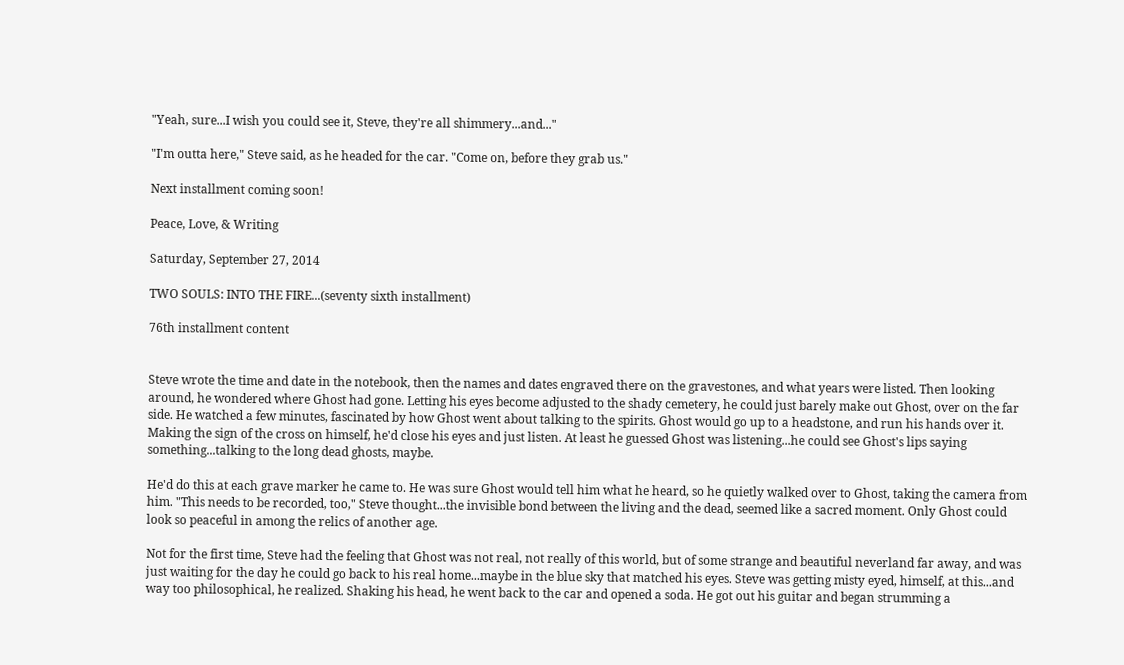"Yeah, sure...I wish you could see it, Steve, they're all shimmery...and..."

"I'm outta here," Steve said, as he headed for the car. "Come on, before they grab us."

Next installment coming soon!

Peace, Love, & Writing

Saturday, September 27, 2014

TWO SOULS: INTO THE FIRE...(seventy sixth installment)

76th installment content


Steve wrote the time and date in the notebook, then the names and dates engraved there on the gravestones, and what years were listed. Then looking around, he wondered where Ghost had gone. Letting his eyes become adjusted to the shady cemetery, he could just barely make out Ghost, over on the far side. He watched a few minutes, fascinated by how Ghost went about talking to the spirits. Ghost would go up to a headstone, and run his hands over it. Making the sign of the cross on himself, he'd close his eyes and just listen. At least he guessed Ghost was listening...he could see Ghost's lips saying something...talking to the long dead ghosts, maybe.

He'd do this at each grave marker he came to. He was sure Ghost would tell him what he heard, so he quietly walked over to Ghost, taking the camera from him. "This needs to be recorded, too," Steve thought...the invisible bond between the living and the dead, seemed like a sacred moment. Only Ghost could look so peaceful in among the relics of another age.

Not for the first time, Steve had the feeling that Ghost was not real, not really of this world, but of some strange and beautiful neverland far away, and was just waiting for the day he could go back to his real home...maybe in the blue sky that matched his eyes. Steve was getting misty eyed, himself, at this...and way too philosophical, he realized. Shaking his head, he went back to the car and opened a soda. He got out his guitar and began strumming a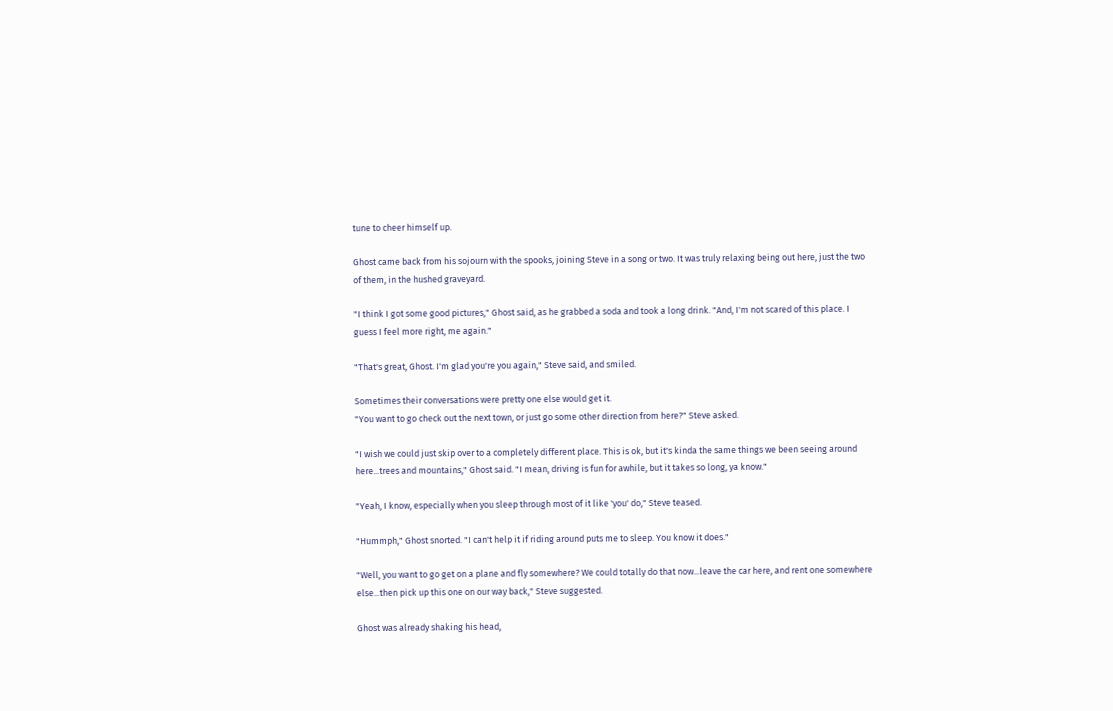tune to cheer himself up.

Ghost came back from his sojourn with the spooks, joining Steve in a song or two. It was truly relaxing being out here, just the two of them, in the hushed graveyard.

"I think I got some good pictures," Ghost said, as he grabbed a soda and took a long drink. "And, I'm not scared of this place. I guess I feel more right, me again."

"That's great, Ghost. I'm glad you're you again," Steve said, and smiled.

Sometimes their conversations were pretty one else would get it.
"You want to go check out the next town, or just go some other direction from here?" Steve asked.

"I wish we could just skip over to a completely different place. This is ok, but it's kinda the same things we been seeing around here...trees and mountains," Ghost said. "I mean, driving is fun for awhile, but it takes so long, ya know."

"Yeah, I know, especially when you sleep through most of it like 'you' do," Steve teased.

"Hummph," Ghost snorted. "I can't help it if riding around puts me to sleep. You know it does."

"Well, you want to go get on a plane and fly somewhere? We could totally do that now...leave the car here, and rent one somewhere else...then pick up this one on our way back," Steve suggested.

Ghost was already shaking his head,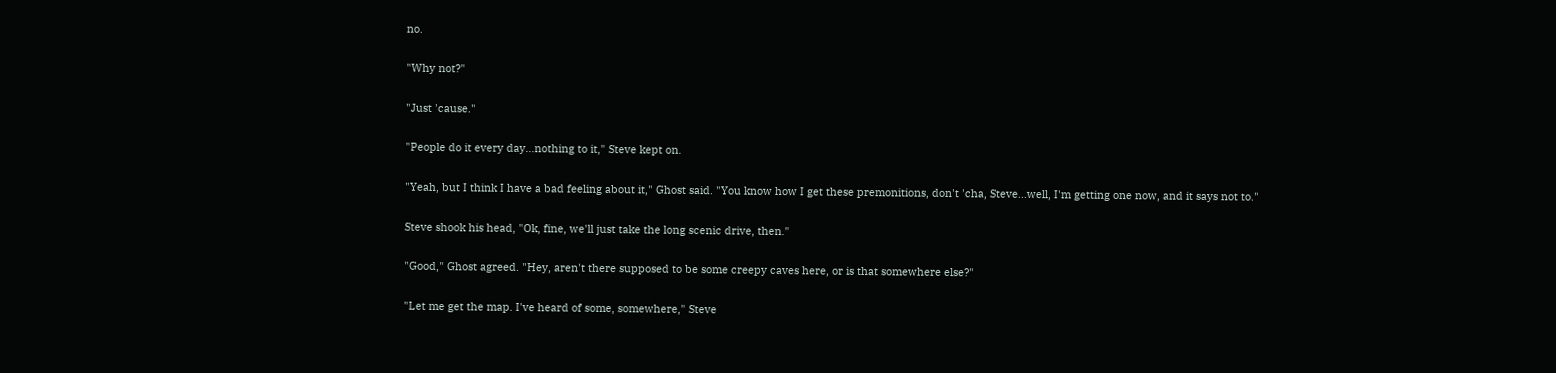no.

"Why not?"

"Just 'cause."

"People do it every day...nothing to it," Steve kept on.

"Yeah, but I think I have a bad feeling about it," Ghost said. "You know how I get these premonitions, don't 'cha, Steve...well, I'm getting one now, and it says not to."

Steve shook his head, "Ok, fine, we'll just take the long scenic drive, then."

"Good," Ghost agreed. "Hey, aren't there supposed to be some creepy caves here, or is that somewhere else?"

"Let me get the map. I've heard of some, somewhere," Steve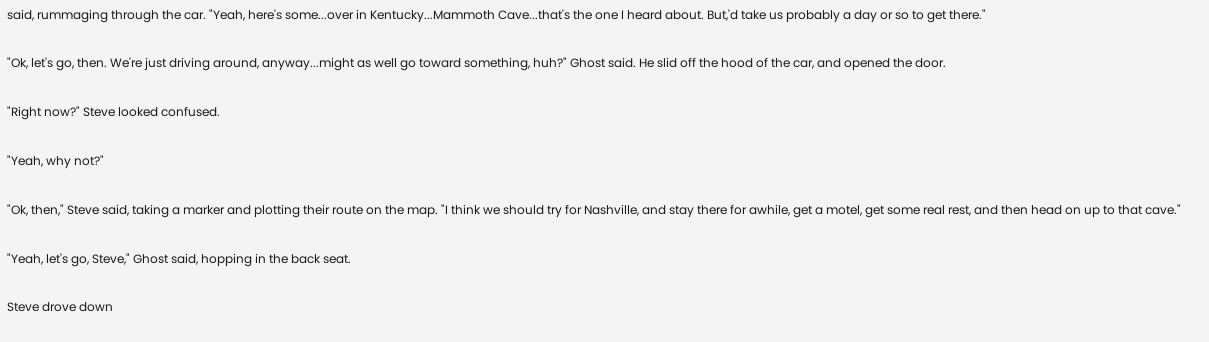said, rummaging through the car. "Yeah, here's some...over in Kentucky...Mammoth Cave...that's the one I heard about. But,'d take us probably a day or so to get there."

"Ok, let's go, then. We're just driving around, anyway...might as well go toward something, huh?" Ghost said. He slid off the hood of the car, and opened the door.

"Right now?" Steve looked confused.

"Yeah, why not?"

"Ok, then," Steve said, taking a marker and plotting their route on the map. "I think we should try for Nashville, and stay there for awhile, get a motel, get some real rest, and then head on up to that cave."

"Yeah, let's go, Steve," Ghost said, hopping in the back seat.

Steve drove down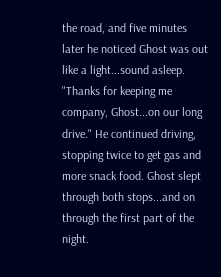the road, and five minutes later he noticed Ghost was out like a light...sound asleep.  "Thanks for keeping me company, Ghost...on our long drive." He continued driving, stopping twice to get gas and more snack food. Ghost slept through both stops...and on through the first part of the night.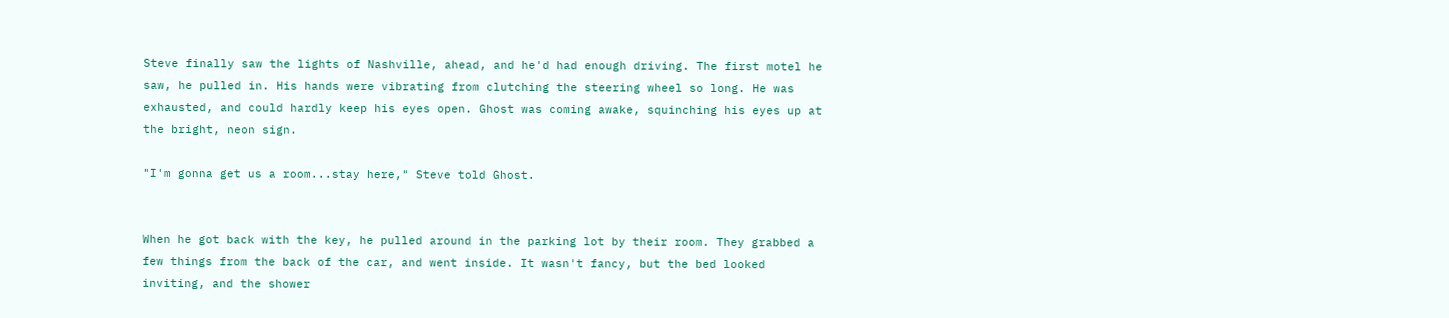Steve finally saw the lights of Nashville, ahead, and he'd had enough driving. The first motel he saw, he pulled in. His hands were vibrating from clutching the steering wheel so long. He was exhausted, and could hardly keep his eyes open. Ghost was coming awake, squinching his eyes up at the bright, neon sign.

"I'm gonna get us a room...stay here," Steve told Ghost.


When he got back with the key, he pulled around in the parking lot by their room. They grabbed a few things from the back of the car, and went inside. It wasn't fancy, but the bed looked inviting, and the shower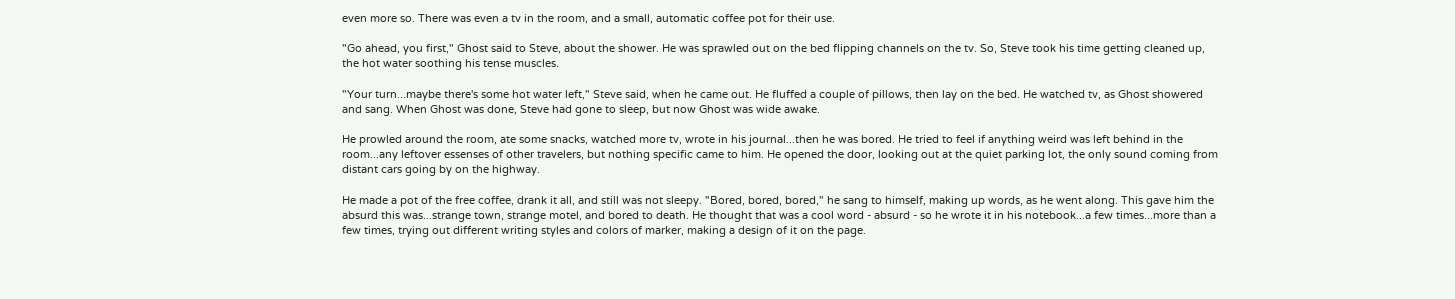even more so. There was even a tv in the room, and a small, automatic coffee pot for their use.

"Go ahead, you first," Ghost said to Steve, about the shower. He was sprawled out on the bed flipping channels on the tv. So, Steve took his time getting cleaned up, the hot water soothing his tense muscles.

"Your turn...maybe there's some hot water left," Steve said, when he came out. He fluffed a couple of pillows, then lay on the bed. He watched tv, as Ghost showered and sang. When Ghost was done, Steve had gone to sleep, but now Ghost was wide awake.

He prowled around the room, ate some snacks, watched more tv, wrote in his journal...then he was bored. He tried to feel if anything weird was left behind in the room...any leftover essenses of other travelers, but nothing specific came to him. He opened the door, looking out at the quiet parking lot, the only sound coming from distant cars going by on the highway.

He made a pot of the free coffee, drank it all, and still was not sleepy. "Bored, bored, bored," he sang to himself, making up words, as he went along. This gave him the absurd this was...strange town, strange motel, and bored to death. He thought that was a cool word - absurd - so he wrote it in his notebook...a few times...more than a few times, trying out different writing styles and colors of marker, making a design of it on the page.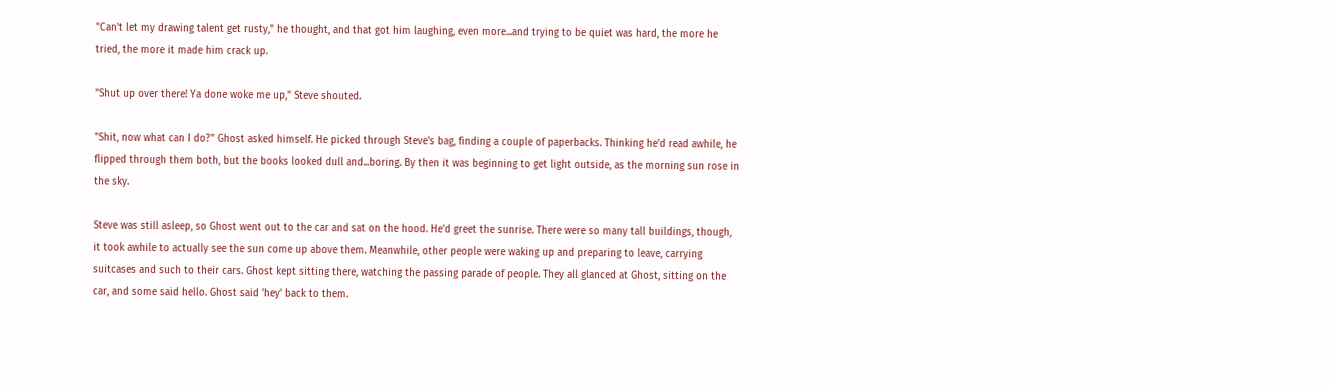"Can't let my drawing talent get rusty," he thought, and that got him laughing, even more...and trying to be quiet was hard, the more he tried, the more it made him crack up.

"Shut up over there! Ya done woke me up," Steve shouted.

"Shit, now what can I do?" Ghost asked himself. He picked through Steve's bag, finding a couple of paperbacks. Thinking he'd read awhile, he flipped through them both, but the books looked dull and...boring. By then it was beginning to get light outside, as the morning sun rose in the sky.

Steve was still asleep, so Ghost went out to the car and sat on the hood. He'd greet the sunrise. There were so many tall buildings, though, it took awhile to actually see the sun come up above them. Meanwhile, other people were waking up and preparing to leave, carrying suitcases and such to their cars. Ghost kept sitting there, watching the passing parade of people. They all glanced at Ghost, sitting on the car, and some said hello. Ghost said 'hey' back to them.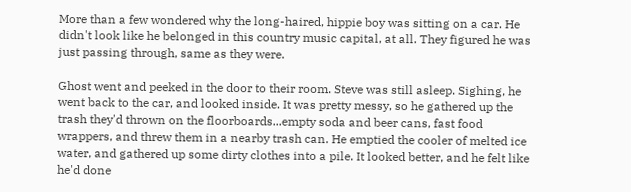More than a few wondered why the long-haired, hippie boy was sitting on a car. He didn't look like he belonged in this country music capital, at all. They figured he was just passing through, same as they were.

Ghost went and peeked in the door to their room. Steve was still asleep. Sighing, he went back to the car, and looked inside. It was pretty messy, so he gathered up the trash they'd thrown on the floorboards...empty soda and beer cans, fast food wrappers, and threw them in a nearby trash can. He emptied the cooler of melted ice water, and gathered up some dirty clothes into a pile. It looked better, and he felt like he'd done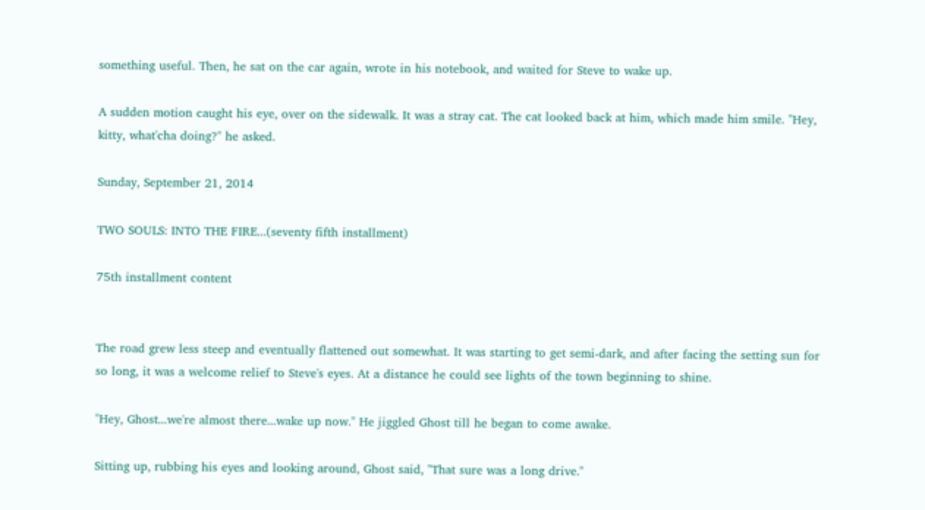something useful. Then, he sat on the car again, wrote in his notebook, and waited for Steve to wake up.

A sudden motion caught his eye, over on the sidewalk. It was a stray cat. The cat looked back at him, which made him smile. "Hey, kitty, what'cha doing?" he asked.

Sunday, September 21, 2014

TWO SOULS: INTO THE FIRE...(seventy fifth installment)

75th installment content


The road grew less steep and eventually flattened out somewhat. It was starting to get semi-dark, and after facing the setting sun for so long, it was a welcome relief to Steve's eyes. At a distance he could see lights of the town beginning to shine.

"Hey, Ghost...we're almost there...wake up now." He jiggled Ghost till he began to come awake.

Sitting up, rubbing his eyes and looking around, Ghost said, "That sure was a long drive."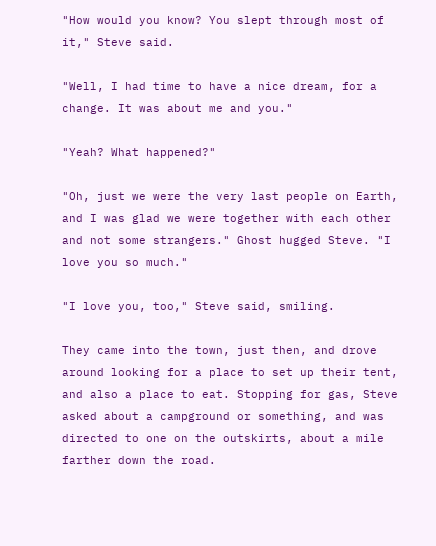"How would you know? You slept through most of it," Steve said.

"Well, I had time to have a nice dream, for a change. It was about me and you."

"Yeah? What happened?"

"Oh, just we were the very last people on Earth, and I was glad we were together with each other and not some strangers." Ghost hugged Steve. "I love you so much."

"I love you, too," Steve said, smiling.

They came into the town, just then, and drove around looking for a place to set up their tent, and also a place to eat. Stopping for gas, Steve asked about a campground or something, and was directed to one on the outskirts, about a mile farther down the road.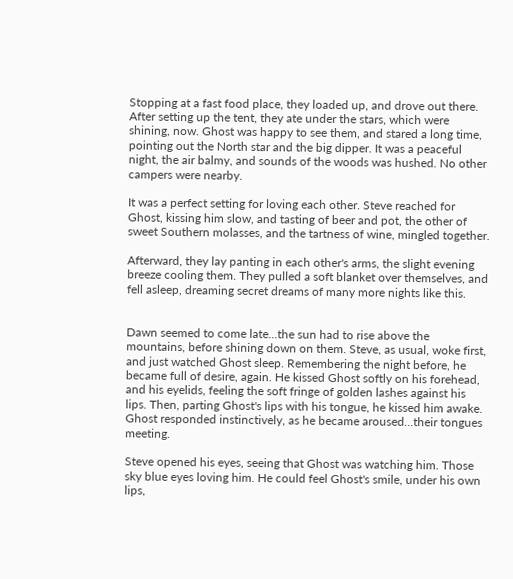Stopping at a fast food place, they loaded up, and drove out there. After setting up the tent, they ate under the stars, which were shining, now. Ghost was happy to see them, and stared a long time, pointing out the North star and the big dipper. It was a peaceful night, the air balmy, and sounds of the woods was hushed. No other campers were nearby.

It was a perfect setting for loving each other. Steve reached for Ghost, kissing him slow, and tasting of beer and pot, the other of sweet Southern molasses, and the tartness of wine, mingled together.

Afterward, they lay panting in each other's arms, the slight evening breeze cooling them. They pulled a soft blanket over themselves, and fell asleep, dreaming secret dreams of many more nights like this.


Dawn seemed to come late...the sun had to rise above the mountains, before shining down on them. Steve, as usual, woke first, and just watched Ghost sleep. Remembering the night before, he became full of desire, again. He kissed Ghost softly on his forehead, and his eyelids, feeling the soft fringe of golden lashes against his lips. Then, parting Ghost's lips with his tongue, he kissed him awake. Ghost responded instinctively, as he became aroused...their tongues meeting.

Steve opened his eyes, seeing that Ghost was watching him. Those sky blue eyes loving him. He could feel Ghost's smile, under his own lips,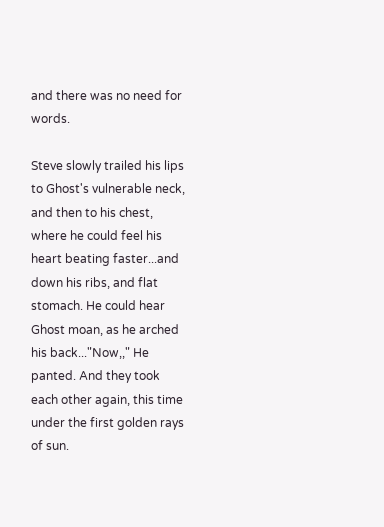and there was no need for words.

Steve slowly trailed his lips to Ghost's vulnerable neck, and then to his chest, where he could feel his heart beating faster...and down his ribs, and flat stomach. He could hear Ghost moan, as he arched his back..."Now,," He panted. And they took each other again, this time under the first golden rays of sun.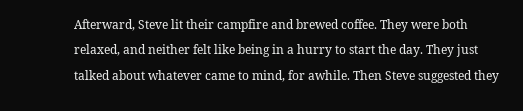Afterward, Steve lit their campfire and brewed coffee. They were both relaxed, and neither felt like being in a hurry to start the day. They just talked about whatever came to mind, for awhile. Then Steve suggested they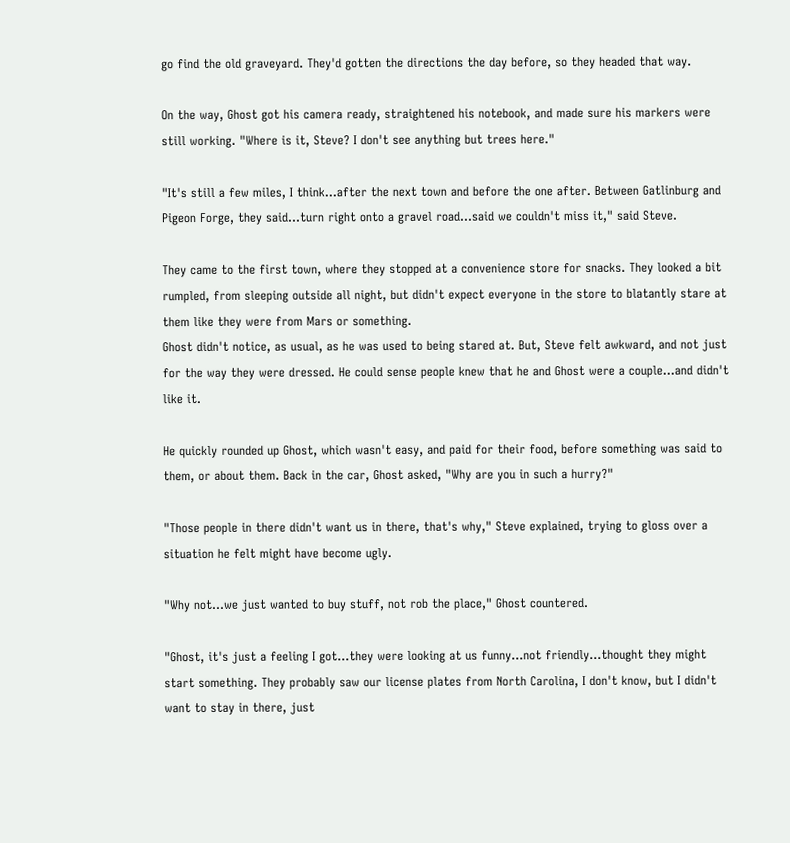go find the old graveyard. They'd gotten the directions the day before, so they headed that way.

On the way, Ghost got his camera ready, straightened his notebook, and made sure his markers were still working. "Where is it, Steve? I don't see anything but trees here."

"It's still a few miles, I think...after the next town and before the one after. Between Gatlinburg and Pigeon Forge, they said...turn right onto a gravel road...said we couldn't miss it," said Steve.

They came to the first town, where they stopped at a convenience store for snacks. They looked a bit rumpled, from sleeping outside all night, but didn't expect everyone in the store to blatantly stare at them like they were from Mars or something.
Ghost didn't notice, as usual, as he was used to being stared at. But, Steve felt awkward, and not just for the way they were dressed. He could sense people knew that he and Ghost were a couple...and didn't like it.

He quickly rounded up Ghost, which wasn't easy, and paid for their food, before something was said to them, or about them. Back in the car, Ghost asked, "Why are you in such a hurry?"

"Those people in there didn't want us in there, that's why," Steve explained, trying to gloss over a situation he felt might have become ugly.

"Why not...we just wanted to buy stuff, not rob the place," Ghost countered.

"Ghost, it's just a feeling I got...they were looking at us funny...not friendly...thought they might start something. They probably saw our license plates from North Carolina, I don't know, but I didn't want to stay in there, just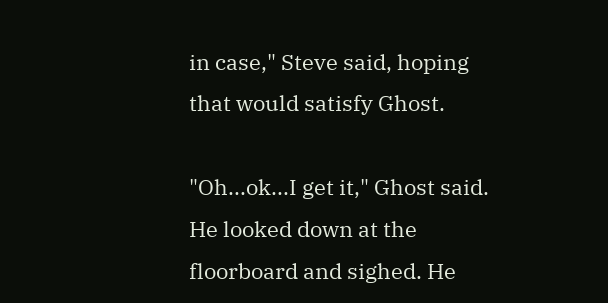in case," Steve said, hoping that would satisfy Ghost.

"Oh...ok...I get it," Ghost said. He looked down at the floorboard and sighed. He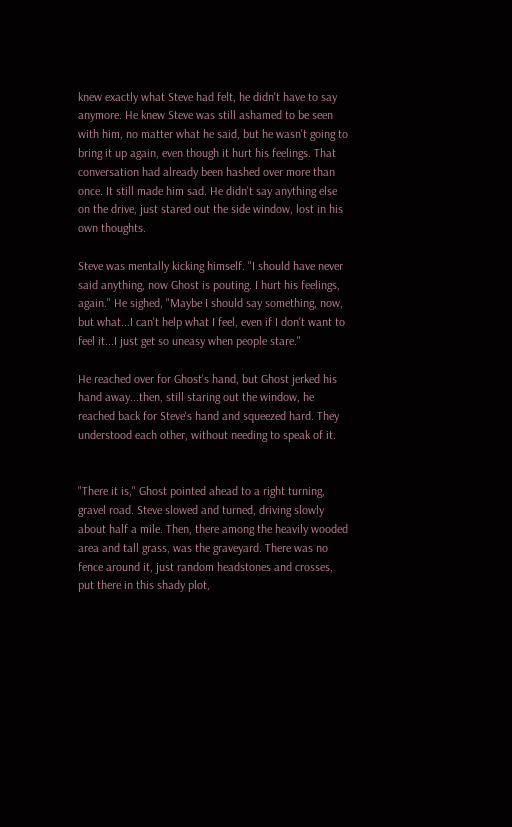knew exactly what Steve had felt, he didn't have to say anymore. He knew Steve was still ashamed to be seen with him, no matter what he said, but he wasn't going to bring it up again, even though it hurt his feelings. That conversation had already been hashed over more than once. It still made him sad. He didn't say anything else on the drive, just stared out the side window, lost in his own thoughts.

Steve was mentally kicking himself. "I should have never said anything, now Ghost is pouting. I hurt his feelings, again." He sighed, "Maybe I should say something, now, but what...I can't help what I feel, even if I don't want to feel it...I just get so uneasy when people stare."

He reached over for Ghost's hand, but Ghost jerked his hand away...then, still staring out the window, he reached back for Steve's hand and squeezed hard. They understood each other, without needing to speak of it.


"There it is," Ghost pointed ahead to a right turning, gravel road. Steve slowed and turned, driving slowly about half a mile. Then, there among the heavily wooded area and tall grass, was the graveyard. There was no fence around it, just random headstones and crosses, put there in this shady plot,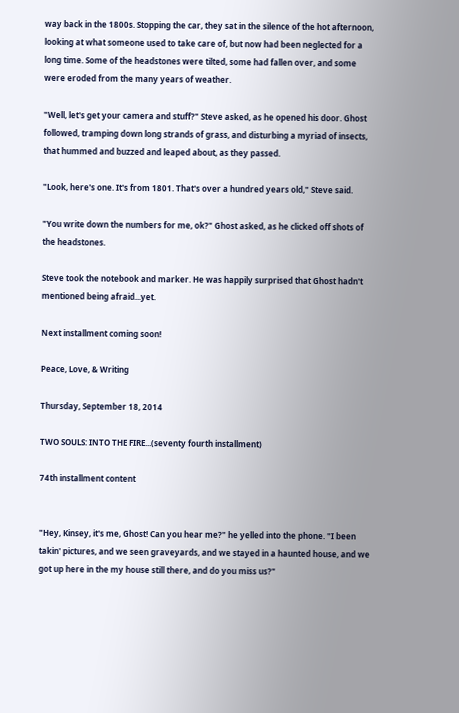way back in the 1800s. Stopping the car, they sat in the silence of the hot afternoon, looking at what someone used to take care of, but now had been neglected for a long time. Some of the headstones were tilted, some had fallen over, and some were eroded from the many years of weather.

"Well, let's get your camera and stuff?" Steve asked, as he opened his door. Ghost followed, tramping down long strands of grass, and disturbing a myriad of insects, that hummed and buzzed and leaped about, as they passed.

"Look, here's one. It's from 1801. That's over a hundred years old," Steve said.

"You write down the numbers for me, ok?" Ghost asked, as he clicked off shots of the headstones.

Steve took the notebook and marker. He was happily surprised that Ghost hadn't mentioned being afraid...yet.

Next installment coming soon!

Peace, Love, & Writing

Thursday, September 18, 2014

TWO SOULS: INTO THE FIRE...(seventy fourth installment)

74th installment content


"Hey, Kinsey, it's me, Ghost! Can you hear me?" he yelled into the phone. "I been takin' pictures, and we seen graveyards, and we stayed in a haunted house, and we got up here in the my house still there, and do you miss us?"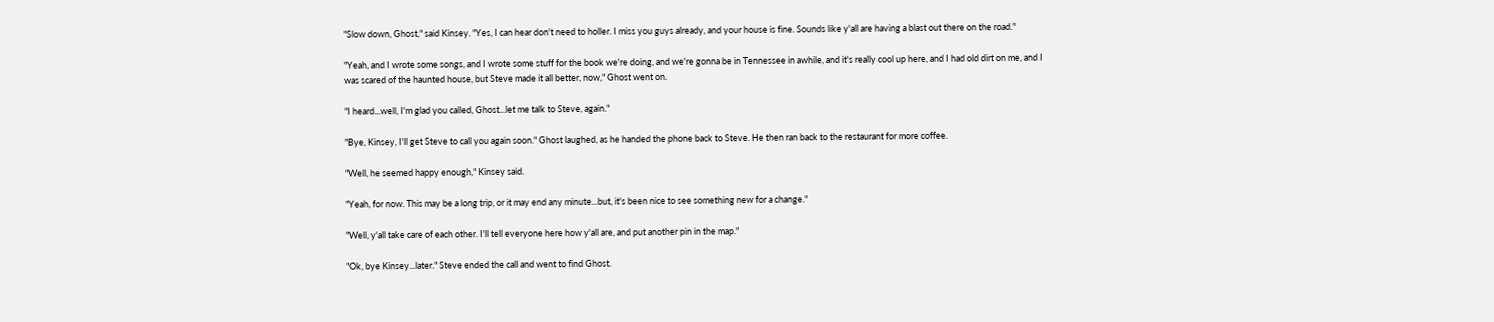"Slow down, Ghost," said Kinsey. "Yes, I can hear don't need to holler. I miss you guys already, and your house is fine. Sounds like y'all are having a blast out there on the road."

"Yeah, and I wrote some songs, and I wrote some stuff for the book we're doing, and we're gonna be in Tennessee in awhile, and it's really cool up here, and I had old dirt on me, and I was scared of the haunted house, but Steve made it all better, now," Ghost went on.

"I heard...well, I'm glad you called, Ghost...let me talk to Steve, again."

"Bye, Kinsey, I'll get Steve to call you again soon." Ghost laughed, as he handed the phone back to Steve. He then ran back to the restaurant for more coffee.

"Well, he seemed happy enough," Kinsey said.

"Yeah, for now. This may be a long trip, or it may end any minute...but, it's been nice to see something new for a change."

"Well, y'all take care of each other. I'll tell everyone here how y'all are, and put another pin in the map."

"Ok, bye Kinsey...later." Steve ended the call and went to find Ghost.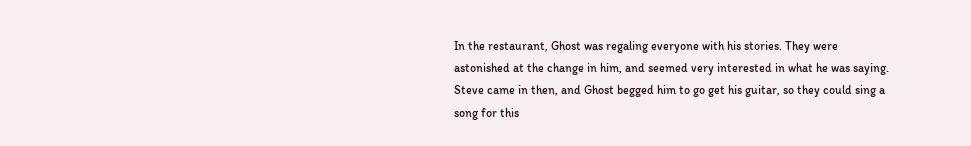In the restaurant, Ghost was regaling everyone with his stories. They were astonished at the change in him, and seemed very interested in what he was saying. Steve came in then, and Ghost begged him to go get his guitar, so they could sing a song for this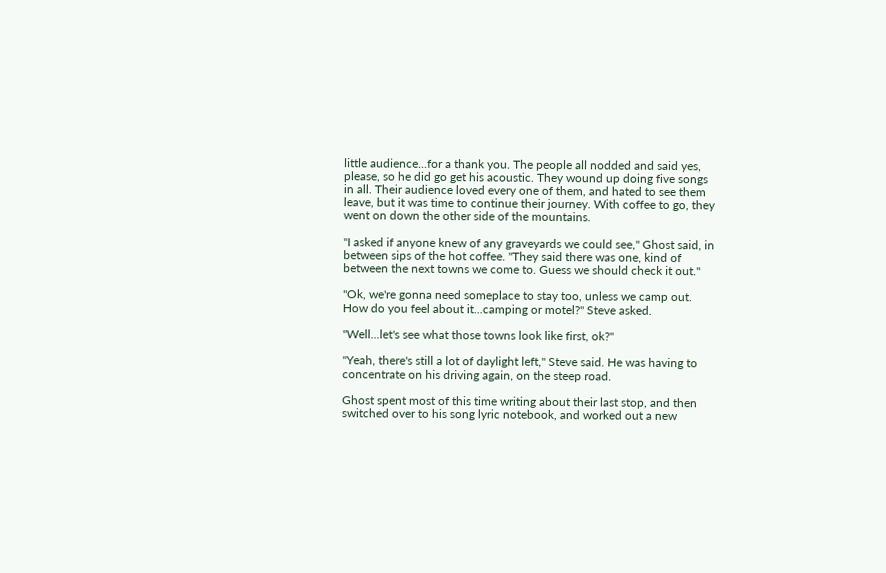little audience...for a thank you. The people all nodded and said yes, please, so he did go get his acoustic. They wound up doing five songs in all. Their audience loved every one of them, and hated to see them leave, but it was time to continue their journey. With coffee to go, they went on down the other side of the mountains.

"I asked if anyone knew of any graveyards we could see," Ghost said, in between sips of the hot coffee. "They said there was one, kind of between the next towns we come to. Guess we should check it out."

"Ok, we're gonna need someplace to stay too, unless we camp out. How do you feel about it...camping or motel?" Steve asked.

"Well...let's see what those towns look like first, ok?"

"Yeah, there's still a lot of daylight left," Steve said. He was having to concentrate on his driving again, on the steep road.

Ghost spent most of this time writing about their last stop, and then switched over to his song lyric notebook, and worked out a new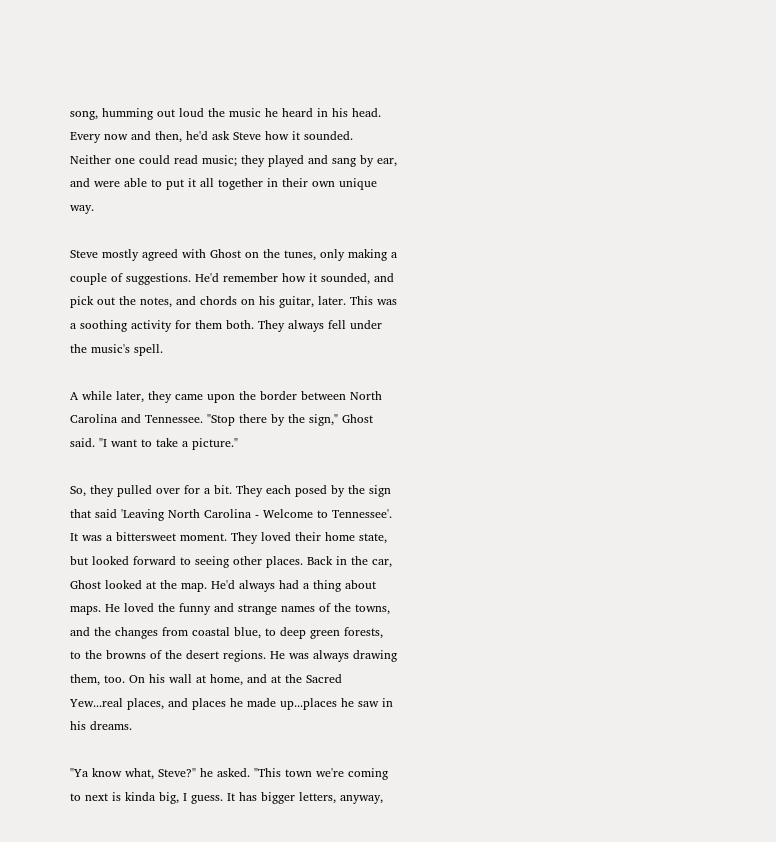song, humming out loud the music he heard in his head. Every now and then, he'd ask Steve how it sounded. Neither one could read music; they played and sang by ear, and were able to put it all together in their own unique way.

Steve mostly agreed with Ghost on the tunes, only making a couple of suggestions. He'd remember how it sounded, and pick out the notes, and chords on his guitar, later. This was a soothing activity for them both. They always fell under the music's spell.

A while later, they came upon the border between North Carolina and Tennessee. "Stop there by the sign," Ghost said. "I want to take a picture."

So, they pulled over for a bit. They each posed by the sign that said 'Leaving North Carolina - Welcome to Tennessee'. It was a bittersweet moment. They loved their home state, but looked forward to seeing other places. Back in the car, Ghost looked at the map. He'd always had a thing about maps. He loved the funny and strange names of the towns, and the changes from coastal blue, to deep green forests, to the browns of the desert regions. He was always drawing them, too. On his wall at home, and at the Sacred Yew...real places, and places he made up...places he saw in his dreams.

"Ya know what, Steve?" he asked. "This town we're coming to next is kinda big, I guess. It has bigger letters, anyway,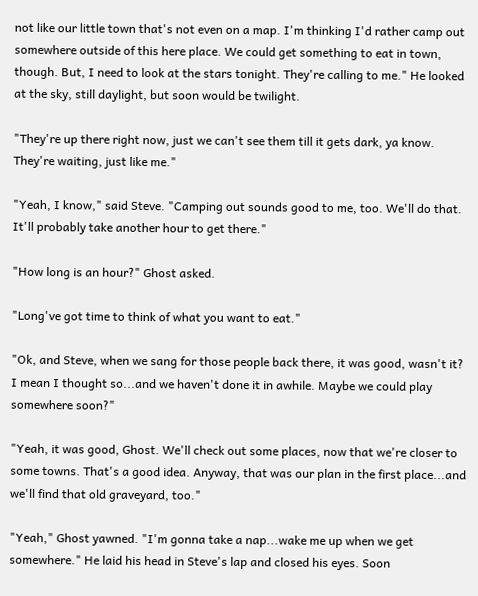not like our little town that's not even on a map. I'm thinking I'd rather camp out somewhere outside of this here place. We could get something to eat in town, though. But, I need to look at the stars tonight. They're calling to me." He looked at the sky, still daylight, but soon would be twilight.

"They're up there right now, just we can't see them till it gets dark, ya know. They're waiting, just like me."

"Yeah, I know," said Steve. "Camping out sounds good to me, too. We'll do that. It'll probably take another hour to get there."

"How long is an hour?" Ghost asked.

"Long've got time to think of what you want to eat."

"Ok, and Steve, when we sang for those people back there, it was good, wasn't it? I mean I thought so...and we haven't done it in awhile. Maybe we could play somewhere soon?"

"Yeah, it was good, Ghost. We'll check out some places, now that we're closer to some towns. That's a good idea. Anyway, that was our plan in the first place...and we'll find that old graveyard, too."

"Yeah," Ghost yawned. "I'm gonna take a nap...wake me up when we get somewhere." He laid his head in Steve's lap and closed his eyes. Soon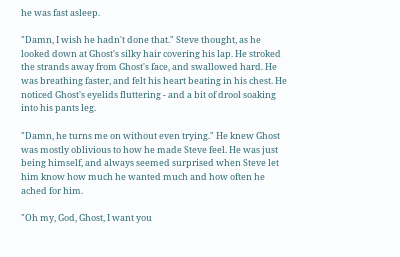he was fast asleep.

"Damn, I wish he hadn't done that." Steve thought, as he looked down at Ghost's silky hair covering his lap. He stroked the strands away from Ghost's face, and swallowed hard. He was breathing faster, and felt his heart beating in his chest. He noticed Ghost's eyelids fluttering - and a bit of drool soaking into his pants leg.

"Damn, he turns me on without even trying." He knew Ghost was mostly oblivious to how he made Steve feel. He was just being himself, and always seemed surprised when Steve let him know how much he wanted much and how often he ached for him.

"Oh my, God, Ghost, I want you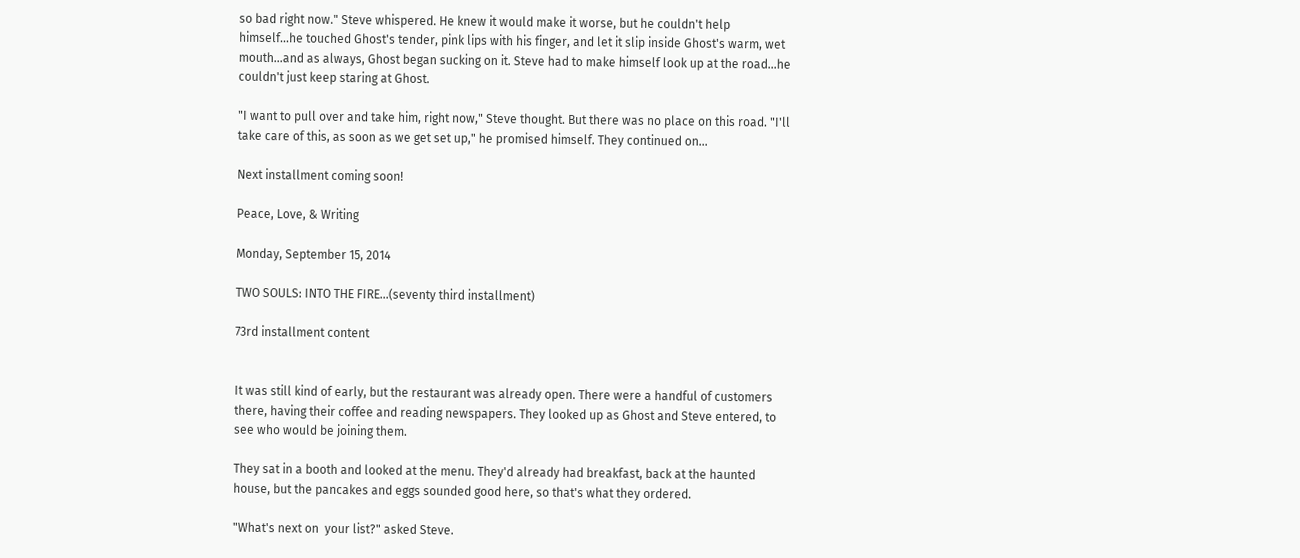so bad right now." Steve whispered. He knew it would make it worse, but he couldn't help himself...he touched Ghost's tender, pink lips with his finger, and let it slip inside Ghost's warm, wet mouth...and as always, Ghost began sucking on it. Steve had to make himself look up at the road...he couldn't just keep staring at Ghost.

"I want to pull over and take him, right now," Steve thought. But there was no place on this road. "I'll take care of this, as soon as we get set up," he promised himself. They continued on...

Next installment coming soon!

Peace, Love, & Writing

Monday, September 15, 2014

TWO SOULS: INTO THE FIRE...(seventy third installment)

73rd installment content


It was still kind of early, but the restaurant was already open. There were a handful of customers there, having their coffee and reading newspapers. They looked up as Ghost and Steve entered, to see who would be joining them.

They sat in a booth and looked at the menu. They'd already had breakfast, back at the haunted house, but the pancakes and eggs sounded good here, so that's what they ordered.

"What's next on  your list?" asked Steve.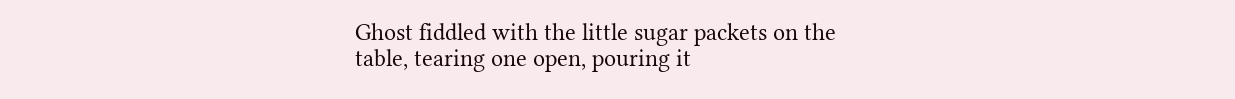Ghost fiddled with the little sugar packets on the table, tearing one open, pouring it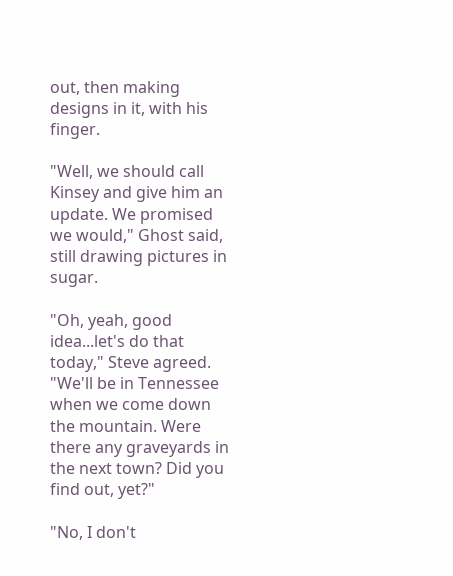out, then making designs in it, with his finger.

"Well, we should call Kinsey and give him an update. We promised we would," Ghost said, still drawing pictures in sugar.

"Oh, yeah, good idea...let's do that today," Steve agreed. "We'll be in Tennessee when we come down the mountain. Were there any graveyards in the next town? Did you find out, yet?"

"No, I don't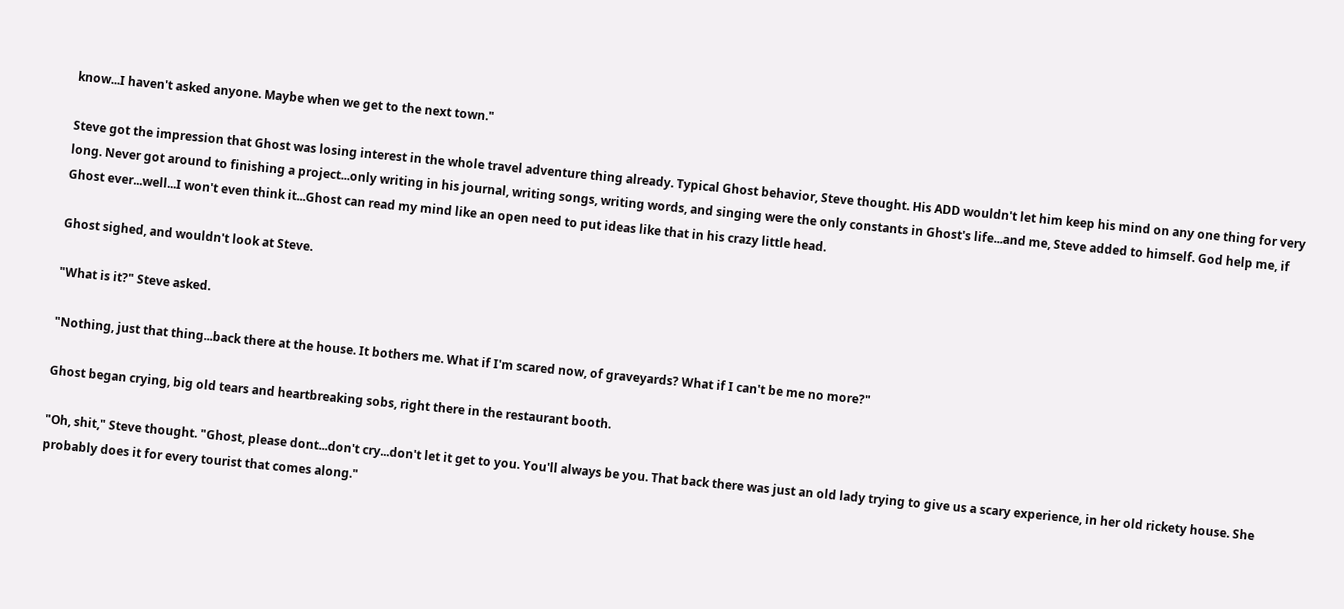know...I haven't asked anyone. Maybe when we get to the next town."

Steve got the impression that Ghost was losing interest in the whole travel adventure thing already. Typical Ghost behavior, Steve thought. His ADD wouldn't let him keep his mind on any one thing for very long. Never got around to finishing a project...only writing in his journal, writing songs, writing words, and singing were the only constants in Ghost's life...and me, Steve added to himself. God help me, if Ghost ever...well...I won't even think it...Ghost can read my mind like an open need to put ideas like that in his crazy little head.

Ghost sighed, and wouldn't look at Steve.

"What is it?" Steve asked.

"Nothing, just that thing...back there at the house. It bothers me. What if I'm scared now, of graveyards? What if I can't be me no more?"

Ghost began crying, big old tears and heartbreaking sobs, right there in the restaurant booth.

"Oh, shit," Steve thought. "Ghost, please dont...don't cry...don't let it get to you. You'll always be you. That back there was just an old lady trying to give us a scary experience, in her old rickety house. She probably does it for every tourist that comes along."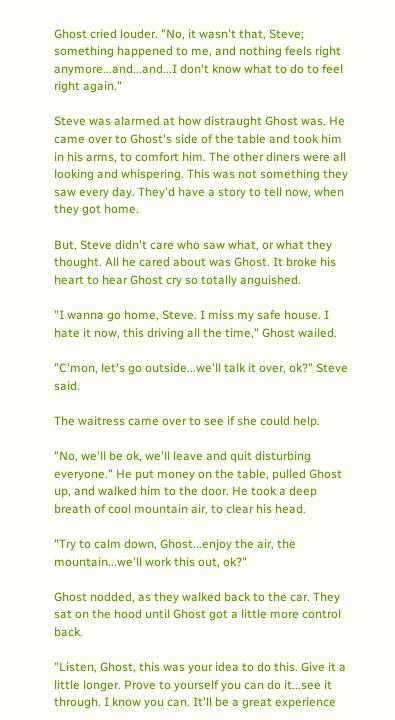Ghost cried louder. "No, it wasn't that, Steve; something happened to me, and nothing feels right anymore...and...and...I don't know what to do to feel right again."

Steve was alarmed at how distraught Ghost was. He came over to Ghost's side of the table and took him in his arms, to comfort him. The other diners were all looking and whispering. This was not something they saw every day. They'd have a story to tell now, when they got home.

But, Steve didn't care who saw what, or what they thought. All he cared about was Ghost. It broke his heart to hear Ghost cry so totally anguished.

"I wanna go home, Steve. I miss my safe house. I hate it now, this driving all the time," Ghost wailed.

"C'mon, let's go outside...we'll talk it over, ok?" Steve said.

The waitress came over to see if she could help.

"No, we'll be ok, we'll leave and quit disturbing everyone." He put money on the table, pulled Ghost up, and walked him to the door. He took a deep breath of cool mountain air, to clear his head.

"Try to calm down, Ghost...enjoy the air, the mountain...we'll work this out, ok?"

Ghost nodded, as they walked back to the car. They sat on the hood until Ghost got a little more control back.

"Listen, Ghost, this was your idea to do this. Give it a little longer. Prove to yourself you can do it...see it through. I know you can. It'll be a great experience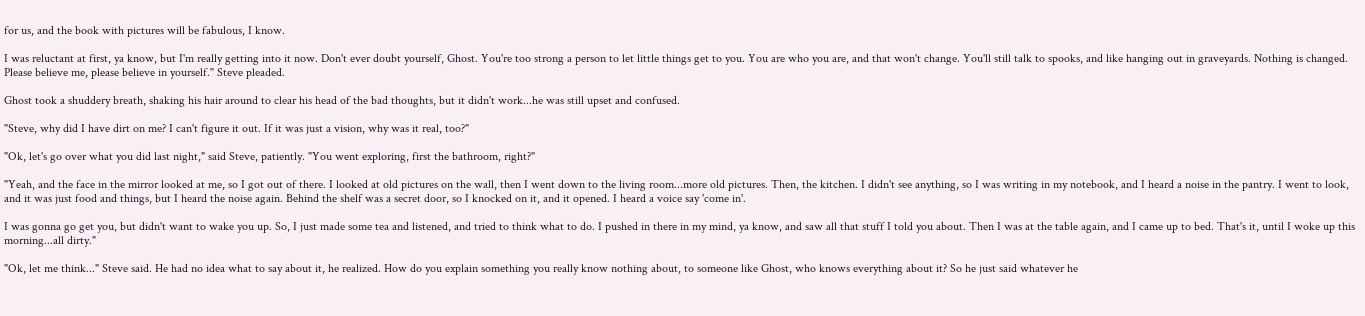for us, and the book with pictures will be fabulous, I know.

I was reluctant at first, ya know, but I'm really getting into it now. Don't ever doubt yourself, Ghost. You're too strong a person to let little things get to you. You are who you are, and that won't change. You'll still talk to spooks, and like hanging out in graveyards. Nothing is changed. Please believe me, please believe in yourself." Steve pleaded.

Ghost took a shuddery breath, shaking his hair around to clear his head of the bad thoughts, but it didn't work...he was still upset and confused.

"Steve, why did I have dirt on me? I can't figure it out. If it was just a vision, why was it real, too?"

"Ok, let's go over what you did last night," said Steve, patiently. "You went exploring, first the bathroom, right?"

"Yeah, and the face in the mirror looked at me, so I got out of there. I looked at old pictures on the wall, then I went down to the living room...more old pictures. Then, the kitchen. I didn't see anything, so I was writing in my notebook, and I heard a noise in the pantry. I went to look, and it was just food and things, but I heard the noise again. Behind the shelf was a secret door, so I knocked on it, and it opened. I heard a voice say 'come in'.

I was gonna go get you, but didn't want to wake you up. So, I just made some tea and listened, and tried to think what to do. I pushed in there in my mind, ya know, and saw all that stuff I told you about. Then I was at the table again, and I came up to bed. That's it, until I woke up this morning...all dirty."

"Ok, let me think..." Steve said. He had no idea what to say about it, he realized. How do you explain something you really know nothing about, to someone like Ghost, who knows everything about it? So he just said whatever he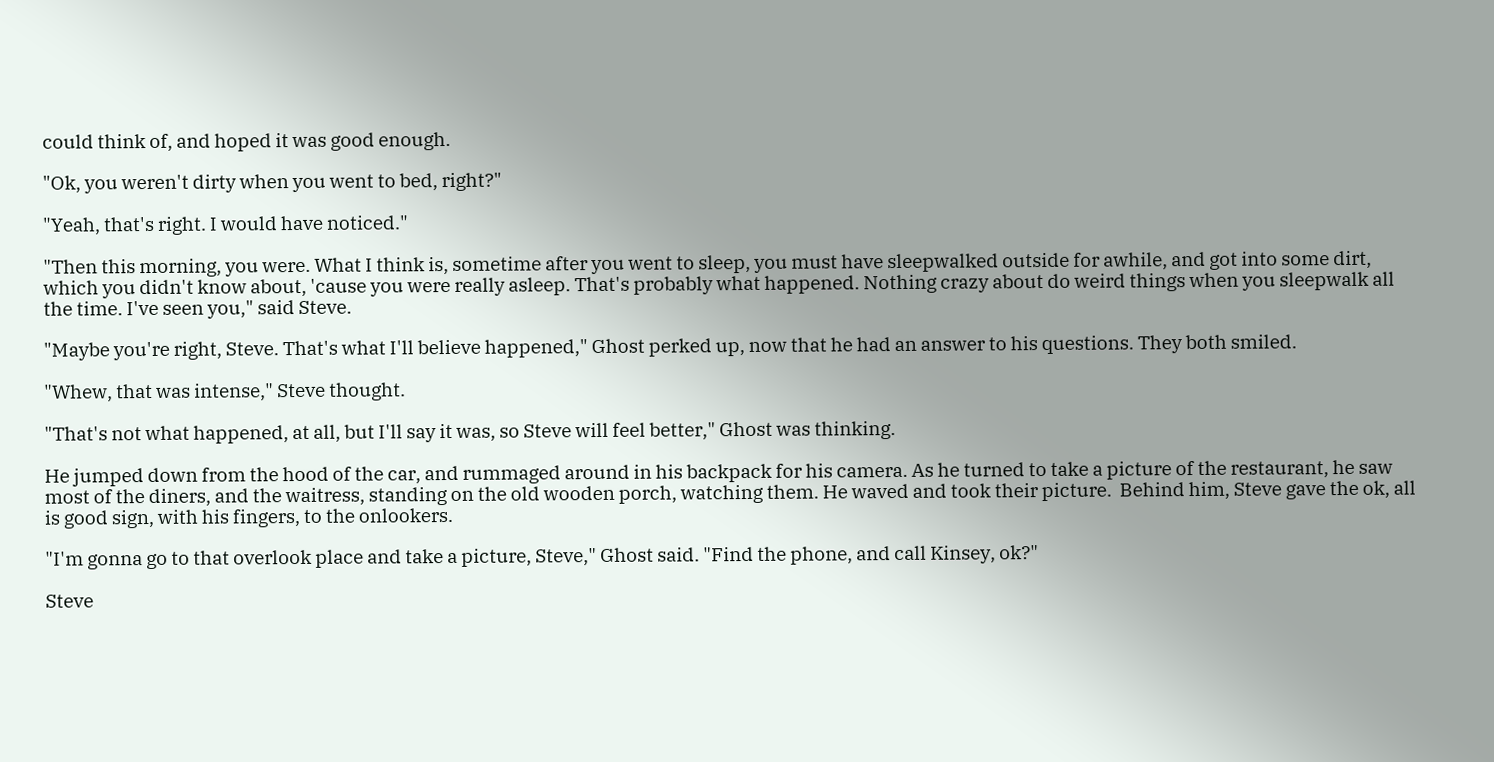could think of, and hoped it was good enough.

"Ok, you weren't dirty when you went to bed, right?"

"Yeah, that's right. I would have noticed."

"Then this morning, you were. What I think is, sometime after you went to sleep, you must have sleepwalked outside for awhile, and got into some dirt, which you didn't know about, 'cause you were really asleep. That's probably what happened. Nothing crazy about do weird things when you sleepwalk all the time. I've seen you," said Steve.

"Maybe you're right, Steve. That's what I'll believe happened," Ghost perked up, now that he had an answer to his questions. They both smiled.

"Whew, that was intense," Steve thought.

"That's not what happened, at all, but I'll say it was, so Steve will feel better," Ghost was thinking.

He jumped down from the hood of the car, and rummaged around in his backpack for his camera. As he turned to take a picture of the restaurant, he saw most of the diners, and the waitress, standing on the old wooden porch, watching them. He waved and took their picture.  Behind him, Steve gave the ok, all is good sign, with his fingers, to the onlookers.

"I'm gonna go to that overlook place and take a picture, Steve," Ghost said. "Find the phone, and call Kinsey, ok?"

Steve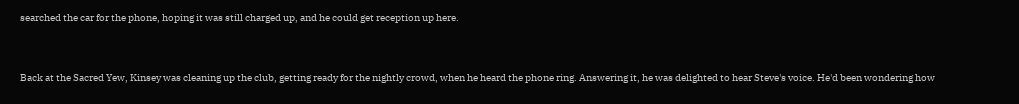searched the car for the phone, hoping it was still charged up, and he could get reception up here.


Back at the Sacred Yew, Kinsey was cleaning up the club, getting ready for the nightly crowd, when he heard the phone ring. Answering it, he was delighted to hear Steve's voice. He'd been wondering how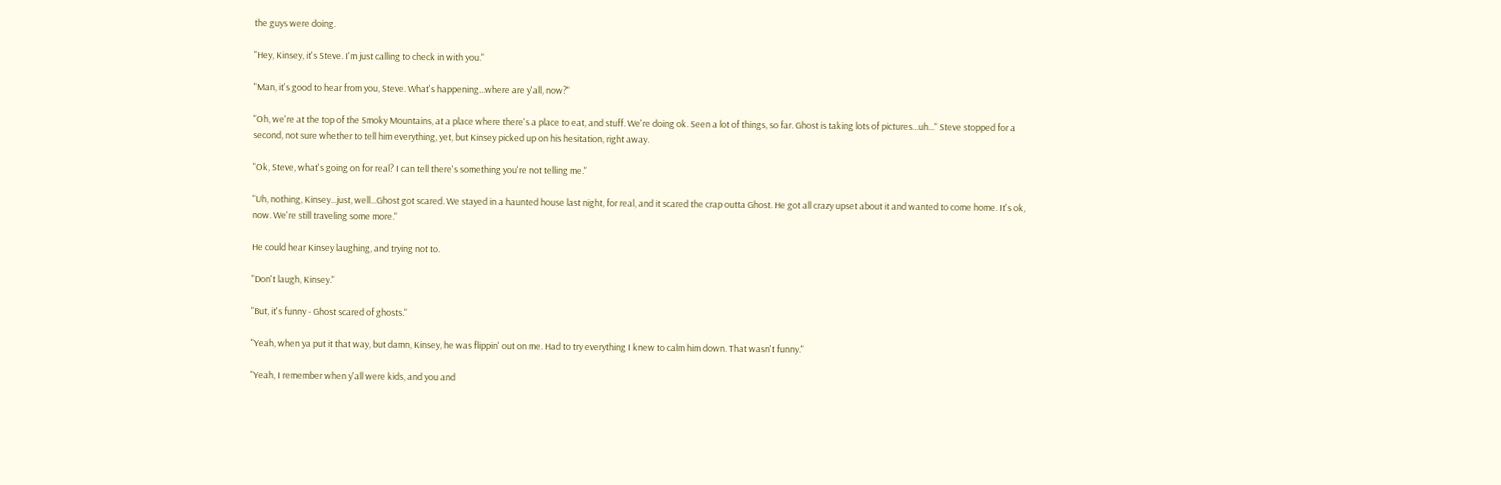the guys were doing.

"Hey, Kinsey, it's Steve. I'm just calling to check in with you."

"Man, it's good to hear from you, Steve. What's happening...where are y'all, now?"

"Oh, we're at the top of the Smoky Mountains, at a place where there's a place to eat, and stuff. We're doing ok. Seen a lot of things, so far. Ghost is taking lots of pictures...uh..." Steve stopped for a second, not sure whether to tell him everything, yet, but Kinsey picked up on his hesitation, right away.

"Ok, Steve, what's going on for real? I can tell there's something you're not telling me."

"Uh, nothing, Kinsey...just, well...Ghost got scared. We stayed in a haunted house last night, for real, and it scared the crap outta Ghost. He got all crazy upset about it and wanted to come home. It's ok, now. We're still traveling some more."

He could hear Kinsey laughing, and trying not to.

"Don't laugh, Kinsey."

"But, it's funny - Ghost scared of ghosts."

"Yeah, when ya put it that way, but damn, Kinsey, he was flippin' out on me. Had to try everything I knew to calm him down. That wasn't funny."

"Yeah, I remember when y'all were kids, and you and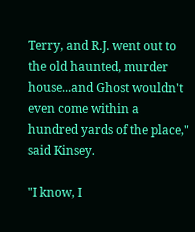Terry, and R.J. went out to the old haunted, murder house...and Ghost wouldn't even come within a hundred yards of the place," said Kinsey.

"I know, I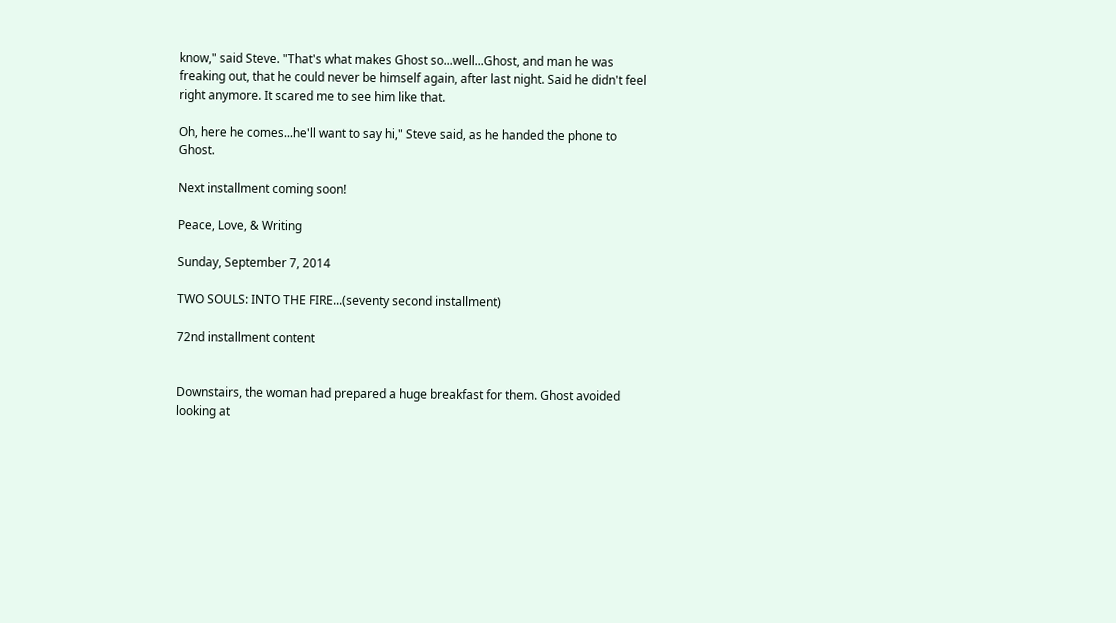know," said Steve. "That's what makes Ghost so...well...Ghost, and man he was freaking out, that he could never be himself again, after last night. Said he didn't feel right anymore. It scared me to see him like that.

Oh, here he comes...he'll want to say hi," Steve said, as he handed the phone to Ghost.

Next installment coming soon!

Peace, Love, & Writing

Sunday, September 7, 2014

TWO SOULS: INTO THE FIRE...(seventy second installment)

72nd installment content


Downstairs, the woman had prepared a huge breakfast for them. Ghost avoided looking at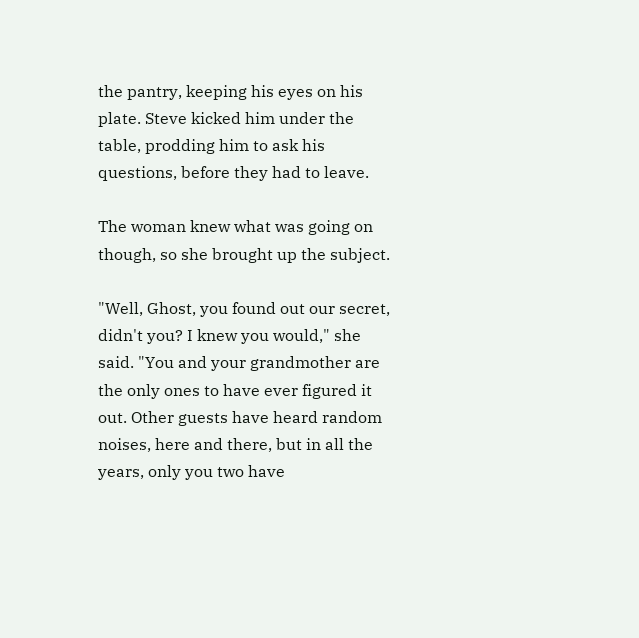the pantry, keeping his eyes on his plate. Steve kicked him under the table, prodding him to ask his questions, before they had to leave.

The woman knew what was going on though, so she brought up the subject.

"Well, Ghost, you found out our secret, didn't you? I knew you would," she said. "You and your grandmother are the only ones to have ever figured it out. Other guests have heard random noises, here and there, but in all the years, only you two have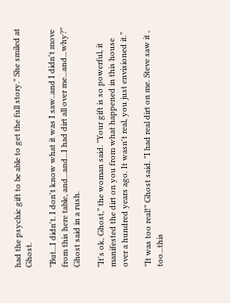had the psychic gift to be able to get the full story." She smiled at Ghost.

"But...I didn't. I don't know what it was I saw..and I didn't move from this here table, and...and...I had dirt all over me...and...why?" Ghost said in a rush.

"It's ok, Ghost," the woman said. "Your gift is so powerful, it manifested the dirt on you from what happened in this house over a hundred years ago. It wasn't real, you just envisioned it."

"It was too real!" Ghost said. "I had real dirt on me. Steve saw it , too...this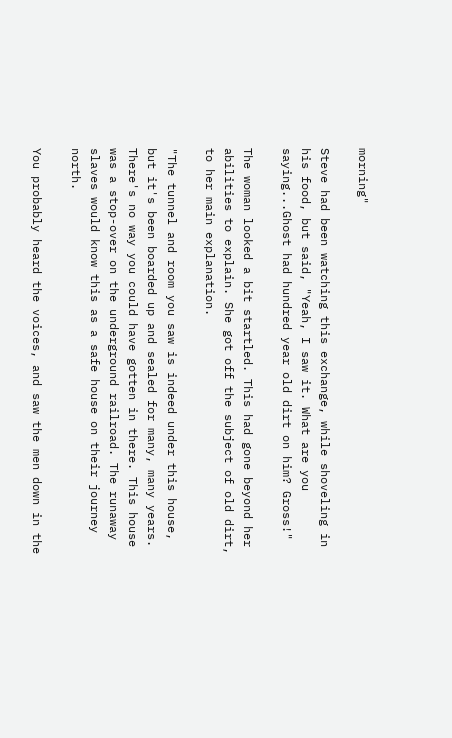morning"

Steve had been watching this exchange, while shoveling in his food, but said, "Yeah, I saw it. What are you saying...Ghost had hundred year old dirt on him? Gross!"

The woman looked a bit startled. This had gone beyond her abilities to explain. She got off the subject of old dirt, to her main explanation.

"The tunnel and room you saw is indeed under this house, but it's been boarded up and sealed for many, many years. There's no way you could have gotten in there. This house was a stop-over on the underground railroad. The runaway slaves would know this as a safe house on their journey north.

You probably heard the voices, and saw the men down in the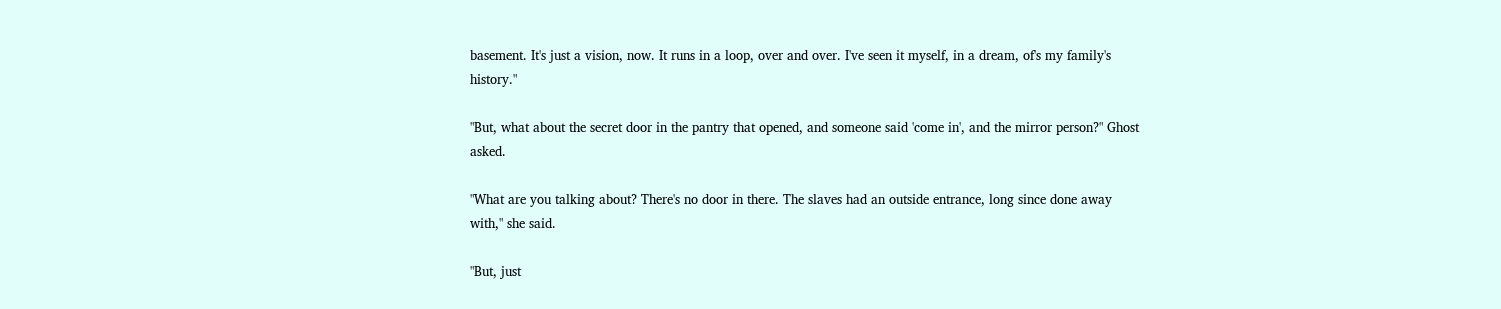basement. It's just a vision, now. It runs in a loop, over and over. I've seen it myself, in a dream, of's my family's history."

"But, what about the secret door in the pantry that opened, and someone said 'come in', and the mirror person?" Ghost asked.

"What are you talking about? There's no door in there. The slaves had an outside entrance, long since done away with," she said.

"But, just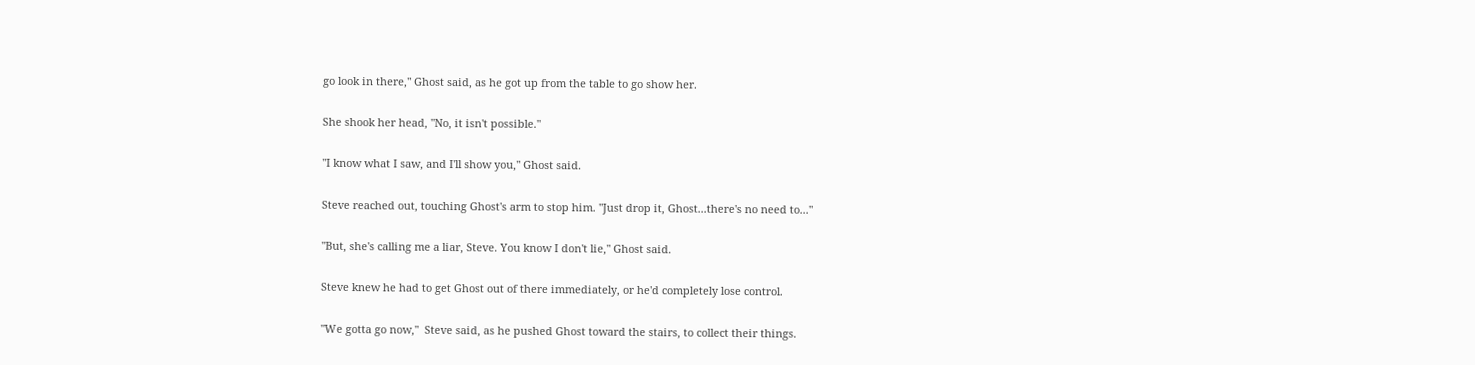go look in there," Ghost said, as he got up from the table to go show her.

She shook her head, "No, it isn't possible."

"I know what I saw, and I'll show you," Ghost said.

Steve reached out, touching Ghost's arm to stop him. "Just drop it, Ghost...there's no need to..."

"But, she's calling me a liar, Steve. You know I don't lie," Ghost said.

Steve knew he had to get Ghost out of there immediately, or he'd completely lose control.

"We gotta go now,"  Steve said, as he pushed Ghost toward the stairs, to collect their things.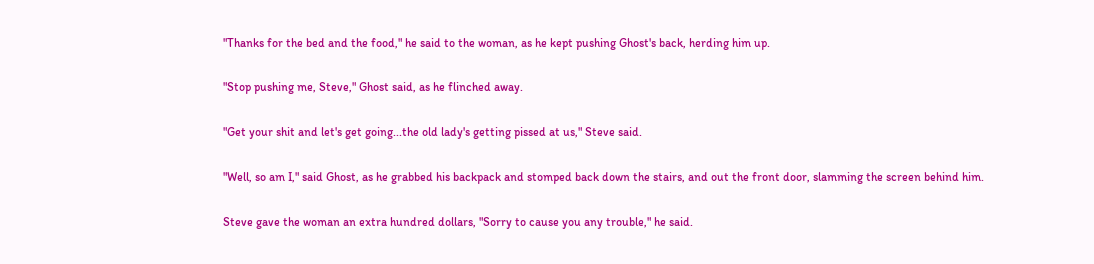"Thanks for the bed and the food," he said to the woman, as he kept pushing Ghost's back, herding him up.

"Stop pushing me, Steve," Ghost said, as he flinched away.

"Get your shit and let's get going...the old lady's getting pissed at us," Steve said.

"Well, so am I," said Ghost, as he grabbed his backpack and stomped back down the stairs, and out the front door, slamming the screen behind him.

Steve gave the woman an extra hundred dollars, "Sorry to cause you any trouble," he said.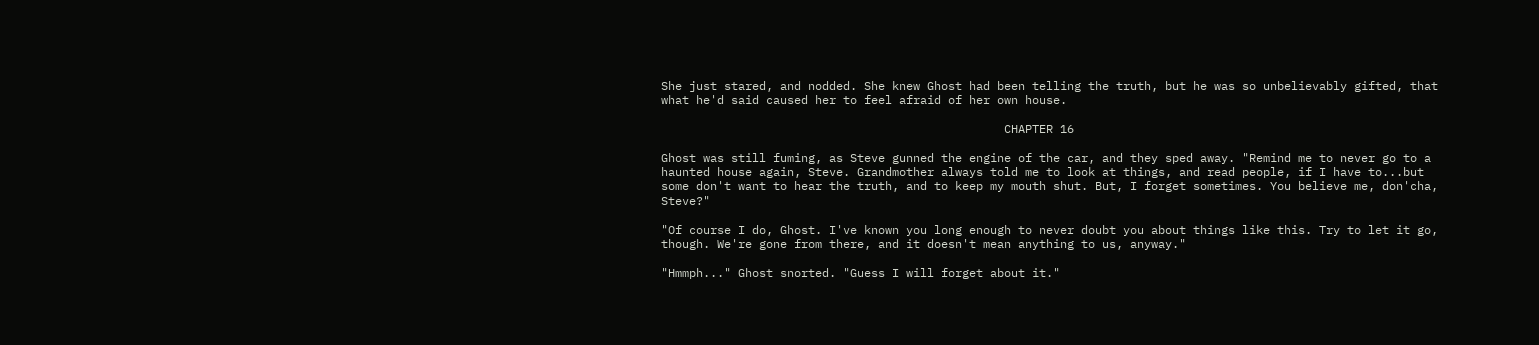She just stared, and nodded. She knew Ghost had been telling the truth, but he was so unbelievably gifted, that what he'd said caused her to feel afraid of her own house.

                                                 CHAPTER 16

Ghost was still fuming, as Steve gunned the engine of the car, and they sped away. "Remind me to never go to a haunted house again, Steve. Grandmother always told me to look at things, and read people, if I have to...but some don't want to hear the truth, and to keep my mouth shut. But, I forget sometimes. You believe me, don'cha, Steve?"

"Of course I do, Ghost. I've known you long enough to never doubt you about things like this. Try to let it go, though. We're gone from there, and it doesn't mean anything to us, anyway."

"Hmmph..." Ghost snorted. "Guess I will forget about it."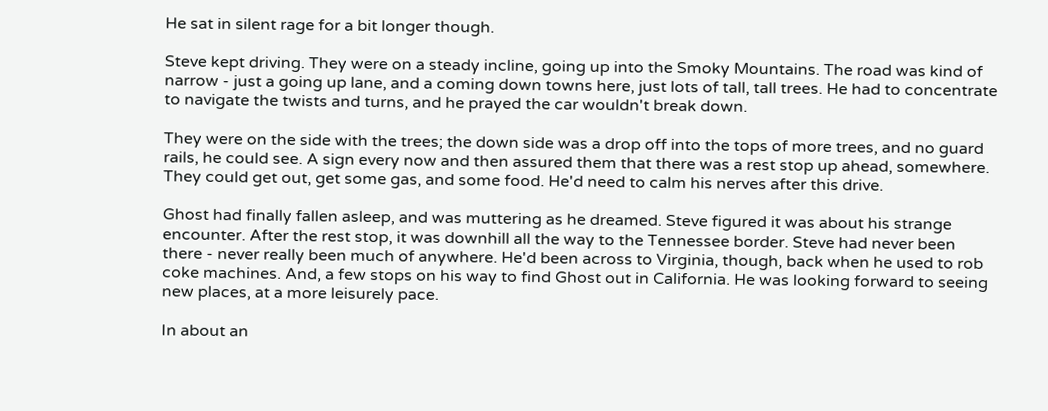He sat in silent rage for a bit longer though.

Steve kept driving. They were on a steady incline, going up into the Smoky Mountains. The road was kind of narrow - just a going up lane, and a coming down towns here, just lots of tall, tall trees. He had to concentrate to navigate the twists and turns, and he prayed the car wouldn't break down.

They were on the side with the trees; the down side was a drop off into the tops of more trees, and no guard rails, he could see. A sign every now and then assured them that there was a rest stop up ahead, somewhere. They could get out, get some gas, and some food. He'd need to calm his nerves after this drive.

Ghost had finally fallen asleep, and was muttering as he dreamed. Steve figured it was about his strange encounter. After the rest stop, it was downhill all the way to the Tennessee border. Steve had never been there - never really been much of anywhere. He'd been across to Virginia, though, back when he used to rob coke machines. And, a few stops on his way to find Ghost out in California. He was looking forward to seeing new places, at a more leisurely pace.

In about an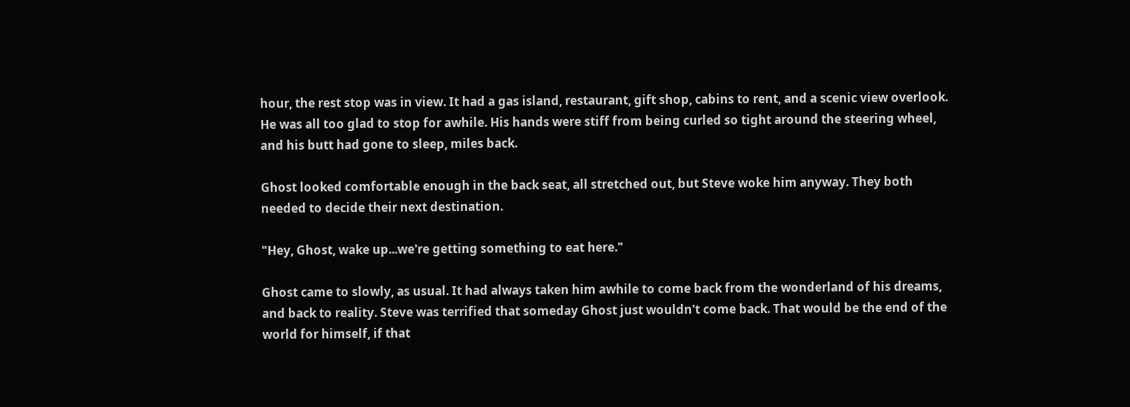hour, the rest stop was in view. It had a gas island, restaurant, gift shop, cabins to rent, and a scenic view overlook. He was all too glad to stop for awhile. His hands were stiff from being curled so tight around the steering wheel, and his butt had gone to sleep, miles back.

Ghost looked comfortable enough in the back seat, all stretched out, but Steve woke him anyway. They both needed to decide their next destination.

"Hey, Ghost, wake up...we're getting something to eat here."

Ghost came to slowly, as usual. It had always taken him awhile to come back from the wonderland of his dreams, and back to reality. Steve was terrified that someday Ghost just wouldn't come back. That would be the end of the world for himself, if that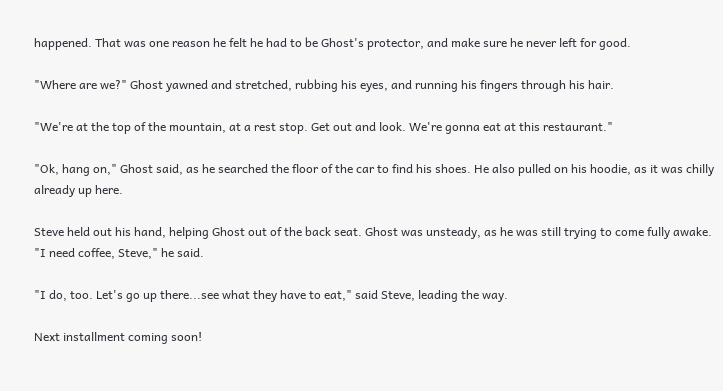happened. That was one reason he felt he had to be Ghost's protector, and make sure he never left for good.

"Where are we?" Ghost yawned and stretched, rubbing his eyes, and running his fingers through his hair.

"We're at the top of the mountain, at a rest stop. Get out and look. We're gonna eat at this restaurant."

"Ok, hang on," Ghost said, as he searched the floor of the car to find his shoes. He also pulled on his hoodie, as it was chilly already up here.

Steve held out his hand, helping Ghost out of the back seat. Ghost was unsteady, as he was still trying to come fully awake. "I need coffee, Steve," he said.

"I do, too. Let's go up there...see what they have to eat," said Steve, leading the way.

Next installment coming soon!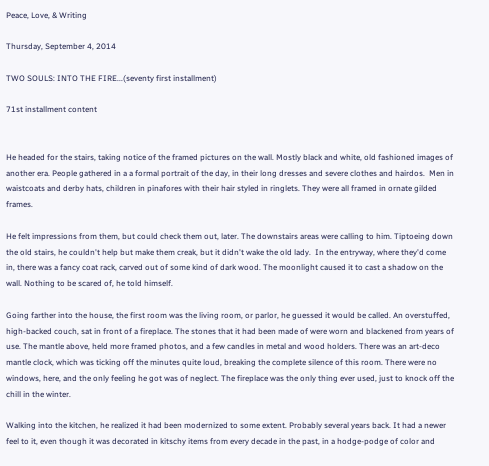Peace, Love, & Writing

Thursday, September 4, 2014

TWO SOULS: INTO THE FIRE...(seventy first installment)

71st installment content


He headed for the stairs, taking notice of the framed pictures on the wall. Mostly black and white, old fashioned images of another era. People gathered in a a formal portrait of the day, in their long dresses and severe clothes and hairdos.  Men in waistcoats and derby hats, children in pinafores with their hair styled in ringlets. They were all framed in ornate gilded frames.

He felt impressions from them, but could check them out, later. The downstairs areas were calling to him. Tiptoeing down the old stairs, he couldn't help but make them creak, but it didn't wake the old lady.  In the entryway, where they'd come in, there was a fancy coat rack, carved out of some kind of dark wood. The moonlight caused it to cast a shadow on the wall. Nothing to be scared of, he told himself.

Going farther into the house, the first room was the living room, or parlor, he guessed it would be called. An overstuffed, high-backed couch, sat in front of a fireplace. The stones that it had been made of were worn and blackened from years of use. The mantle above, held more framed photos, and a few candles in metal and wood holders. There was an art-deco mantle clock, which was ticking off the minutes quite loud, breaking the complete silence of this room. There were no windows, here, and the only feeling he got was of neglect. The fireplace was the only thing ever used, just to knock off the chill in the winter.

Walking into the kitchen, he realized it had been modernized to some extent. Probably several years back. It had a newer feel to it, even though it was decorated in kitschy items from every decade in the past, in a hodge-podge of color and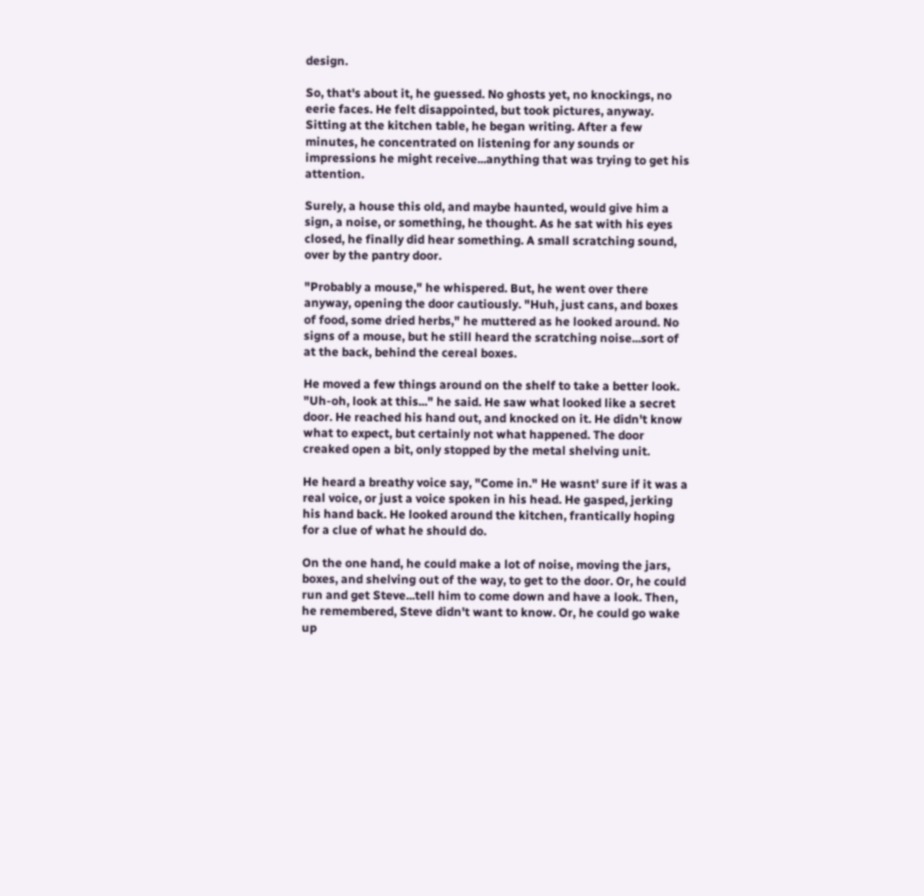design.

So, that's about it, he guessed. No ghosts yet, no knockings, no eerie faces. He felt disappointed, but took pictures, anyway. Sitting at the kitchen table, he began writing. After a few minutes, he concentrated on listening for any sounds or impressions he might receive...anything that was trying to get his attention.

Surely, a house this old, and maybe haunted, would give him a sign, a noise, or something, he thought. As he sat with his eyes closed, he finally did hear something. A small scratching sound, over by the pantry door.

"Probably a mouse," he whispered. But, he went over there anyway, opening the door cautiously. "Huh, just cans, and boxes of food, some dried herbs," he muttered as he looked around. No signs of a mouse, but he still heard the scratching noise...sort of at the back, behind the cereal boxes.

He moved a few things around on the shelf to take a better look. "Uh-oh, look at this..." he said. He saw what looked like a secret door. He reached his hand out, and knocked on it. He didn't know what to expect, but certainly not what happened. The door creaked open a bit, only stopped by the metal shelving unit.

He heard a breathy voice say, "Come in." He wasnt' sure if it was a real voice, or just a voice spoken in his head. He gasped, jerking his hand back. He looked around the kitchen, frantically hoping for a clue of what he should do.

On the one hand, he could make a lot of noise, moving the jars, boxes, and shelving out of the way, to get to the door. Or, he could run and get Steve...tell him to come down and have a look. Then, he remembered, Steve didn't want to know. Or, he could go wake up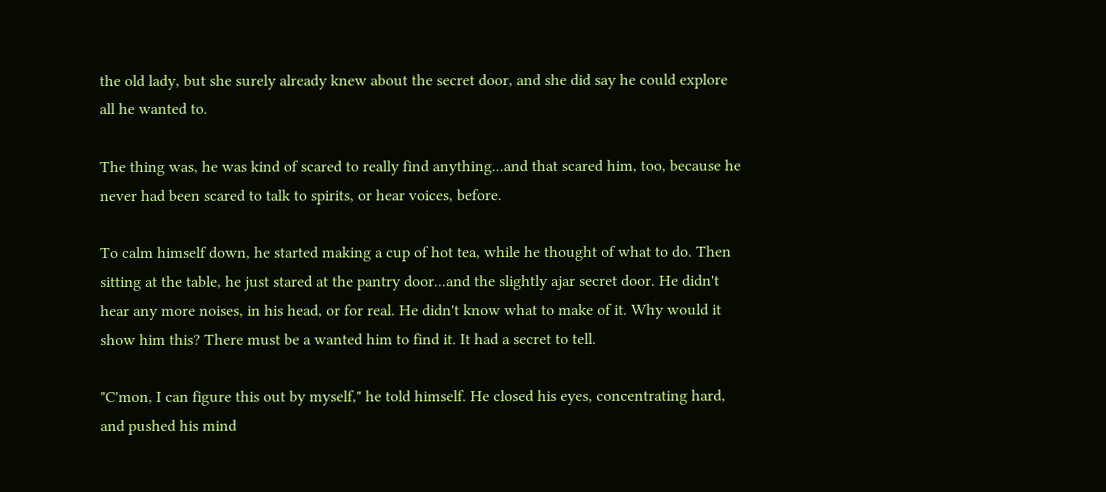the old lady, but she surely already knew about the secret door, and she did say he could explore all he wanted to.

The thing was, he was kind of scared to really find anything...and that scared him, too, because he never had been scared to talk to spirits, or hear voices, before.

To calm himself down, he started making a cup of hot tea, while he thought of what to do. Then sitting at the table, he just stared at the pantry door...and the slightly ajar secret door. He didn't hear any more noises, in his head, or for real. He didn't know what to make of it. Why would it show him this? There must be a wanted him to find it. It had a secret to tell.

"C'mon, I can figure this out by myself," he told himself. He closed his eyes, concentrating hard, and pushed his mind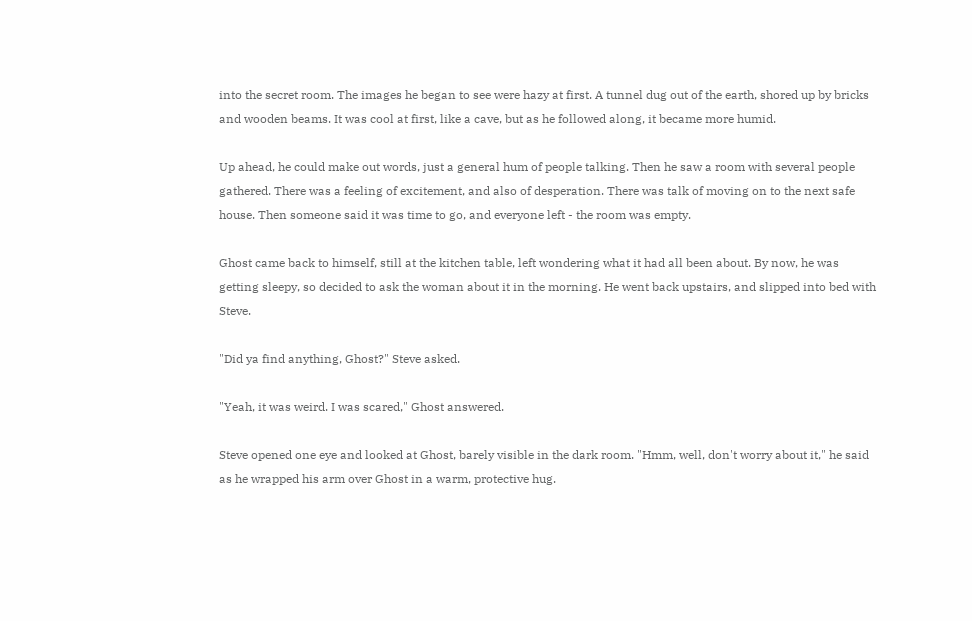into the secret room. The images he began to see were hazy at first. A tunnel dug out of the earth, shored up by bricks and wooden beams. It was cool at first, like a cave, but as he followed along, it became more humid.

Up ahead, he could make out words, just a general hum of people talking. Then he saw a room with several people gathered. There was a feeling of excitement, and also of desperation. There was talk of moving on to the next safe house. Then someone said it was time to go, and everyone left - the room was empty.

Ghost came back to himself, still at the kitchen table, left wondering what it had all been about. By now, he was getting sleepy, so decided to ask the woman about it in the morning. He went back upstairs, and slipped into bed with Steve.

"Did ya find anything, Ghost?" Steve asked.

"Yeah, it was weird. I was scared," Ghost answered.

Steve opened one eye and looked at Ghost, barely visible in the dark room. "Hmm, well, don't worry about it," he said as he wrapped his arm over Ghost in a warm, protective hug.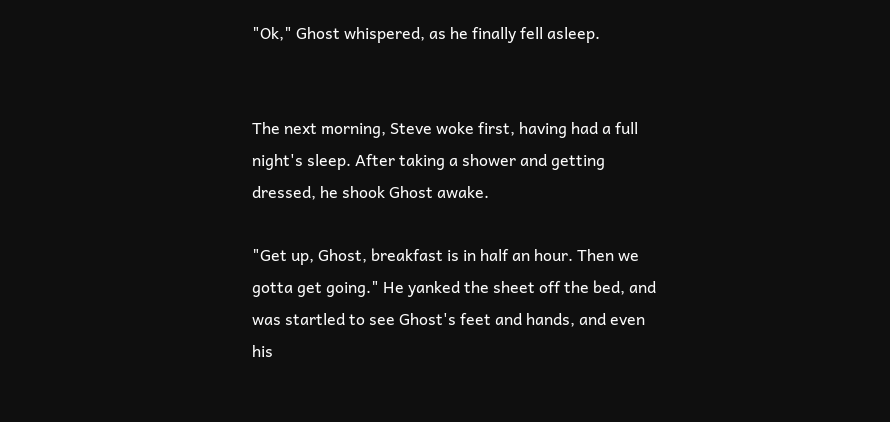"Ok," Ghost whispered, as he finally fell asleep.


The next morning, Steve woke first, having had a full night's sleep. After taking a shower and getting dressed, he shook Ghost awake.

"Get up, Ghost, breakfast is in half an hour. Then we gotta get going." He yanked the sheet off the bed, and was startled to see Ghost's feet and hands, and even his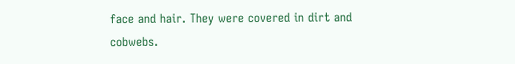face and hair. They were covered in dirt and cobwebs.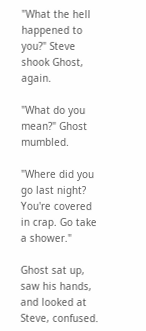"What the hell happened to you?" Steve shook Ghost, again.

"What do you mean?" Ghost mumbled.

"Where did you go last night? You're covered in crap. Go take a shower."

Ghost sat up, saw his hands, and looked at Steve, confused.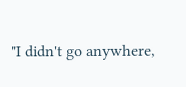"I didn't go anywhere,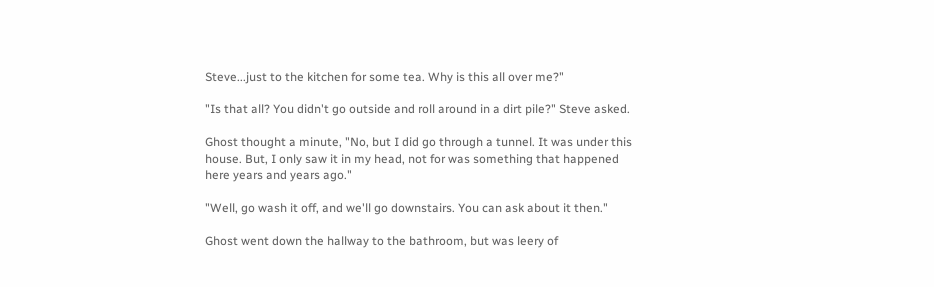Steve...just to the kitchen for some tea. Why is this all over me?"

"Is that all? You didn't go outside and roll around in a dirt pile?" Steve asked.

Ghost thought a minute, "No, but I did go through a tunnel. It was under this house. But, I only saw it in my head, not for was something that happened here years and years ago."

"Well, go wash it off, and we'll go downstairs. You can ask about it then."

Ghost went down the hallway to the bathroom, but was leery of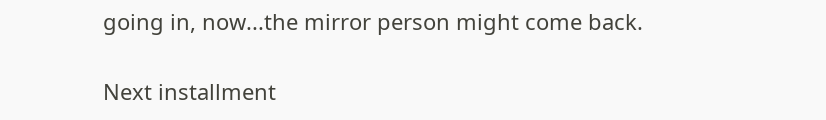going in, now...the mirror person might come back.

Next installment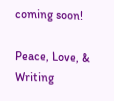coming soon!

Peace, Love, & Writing